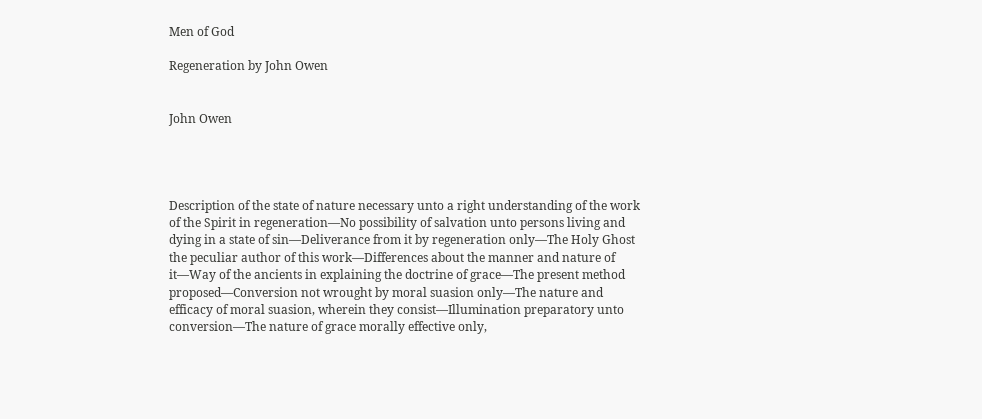Men of God

Regeneration by John Owen


John Owen




Description of the state of nature necessary unto a right understanding of the work of the Spirit in regeneration—No possibility of salvation unto persons living and dying in a state of sin—Deliverance from it by regeneration only—The Holy Ghost the peculiar author of this work—Differences about the manner and nature of it—Way of the ancients in explaining the doctrine of grace—The present method proposed—Conversion not wrought by moral suasion only—The nature and efficacy of moral suasion, wherein they consist—Illumination preparatory unto conversion—The nature of grace morally effective only,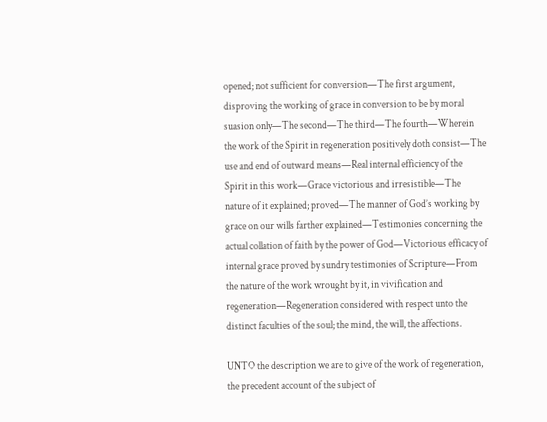opened; not sufficient for conversion—The first argument, disproving the working of grace in conversion to be by moral suasion only—The second—The third—The fourth—Wherein the work of the Spirit in regeneration positively doth consist—The use and end of outward means—Real internal efficiency of the Spirit in this work—Grace victorious and irresistible—The nature of it explained; proved—The manner of God’s working by grace on our wills farther explained—Testimonies concerning the actual collation of faith by the power of God—Victorious efficacy of internal grace proved by sundry testimonies of Scripture—From the nature of the work wrought by it, in vivification and regeneration—Regeneration considered with respect unto the distinct faculties of the soul; the mind, the will, the affections.

UNTO the description we are to give of the work of regeneration, the precedent account of the subject of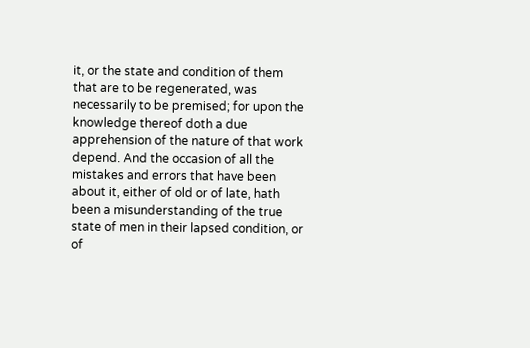it, or the state and condition of them that are to be regenerated, was necessarily to be premised; for upon the knowledge thereof doth a due apprehension of the nature of that work depend. And the occasion of all the mistakes and errors that have been about it, either of old or of late, hath been a misunderstanding of the true state of men in their lapsed condition, or of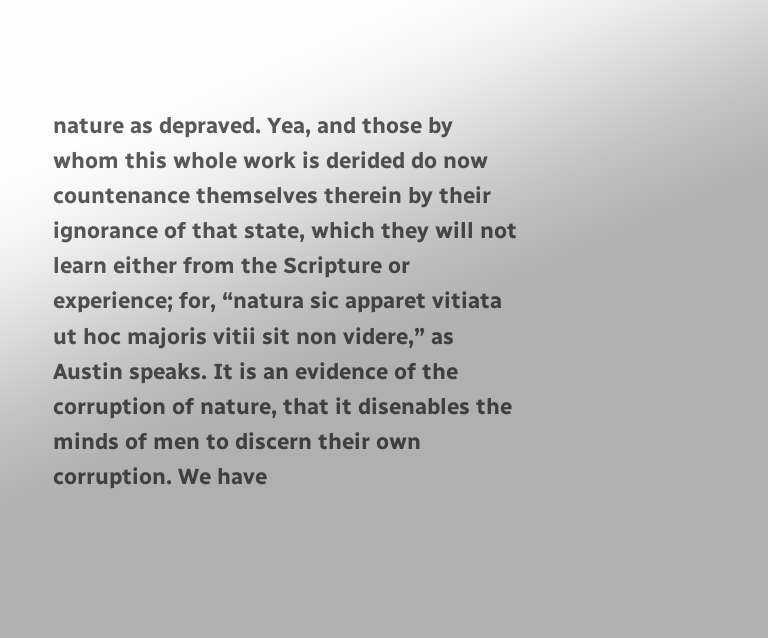nature as depraved. Yea, and those by whom this whole work is derided do now countenance themselves therein by their ignorance of that state, which they will not learn either from the Scripture or experience; for, “natura sic apparet vitiata ut hoc majoris vitii sit non videre,” as Austin speaks. It is an evidence of the corruption of nature, that it disenables the minds of men to discern their own corruption. We have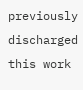previously discharged this work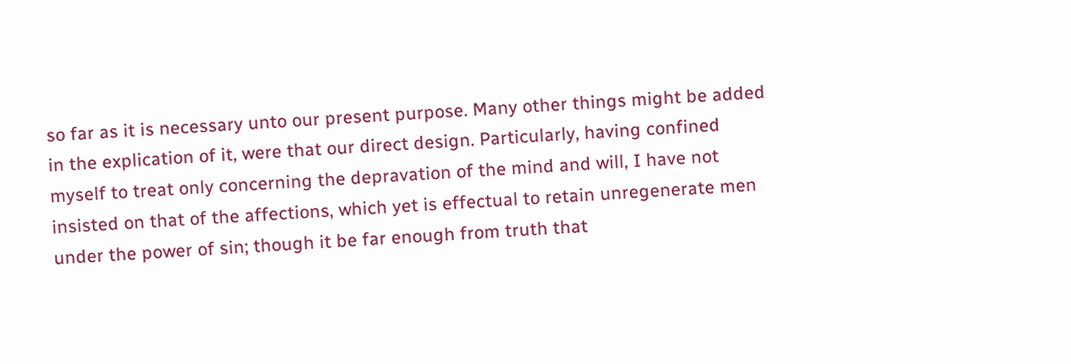so far as it is necessary unto our present purpose. Many other things might be added in the explication of it, were that our direct design. Particularly, having confined myself to treat only concerning the depravation of the mind and will, I have not insisted on that of the affections, which yet is effectual to retain unregenerate men under the power of sin; though it be far enough from truth that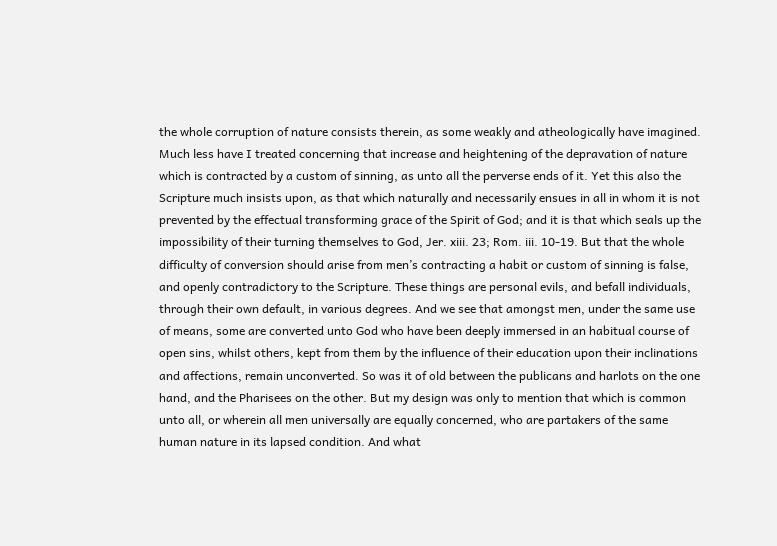the whole corruption of nature consists therein, as some weakly and atheologically have imagined. Much less have I treated concerning that increase and heightening of the depravation of nature which is contracted by a custom of sinning, as unto all the perverse ends of it. Yet this also the Scripture much insists upon, as that which naturally and necessarily ensues in all in whom it is not prevented by the effectual transforming grace of the Spirit of God; and it is that which seals up the impossibility of their turning themselves to God, Jer. xiii. 23; Rom. iii. 10-19. But that the whole difficulty of conversion should arise from men’s contracting a habit or custom of sinning is false, and openly contradictory to the Scripture. These things are personal evils, and befall individuals, through their own default, in various degrees. And we see that amongst men, under the same use of means, some are converted unto God who have been deeply immersed in an habitual course of open sins, whilst others, kept from them by the influence of their education upon their inclinations and affections, remain unconverted. So was it of old between the publicans and harlots on the one hand, and the Pharisees on the other. But my design was only to mention that which is common unto all, or wherein all men universally are equally concerned, who are partakers of the same human nature in its lapsed condition. And what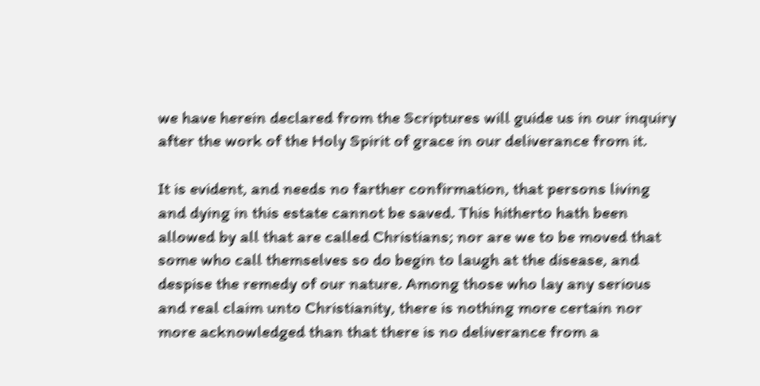we have herein declared from the Scriptures will guide us in our inquiry after the work of the Holy Spirit of grace in our deliverance from it.

It is evident, and needs no farther confirmation, that persons living and dying in this estate cannot be saved. This hitherto hath been allowed by all that are called Christians; nor are we to be moved that some who call themselves so do begin to laugh at the disease, and despise the remedy of our nature. Among those who lay any serious and real claim unto Christianity, there is nothing more certain nor more acknowledged than that there is no deliverance from a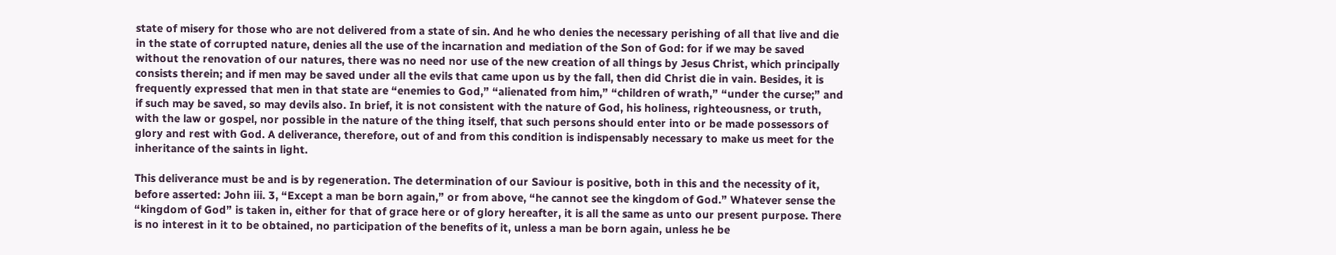state of misery for those who are not delivered from a state of sin. And he who denies the necessary perishing of all that live and die in the state of corrupted nature, denies all the use of the incarnation and mediation of the Son of God: for if we may be saved without the renovation of our natures, there was no need nor use of the new creation of all things by Jesus Christ, which principally consists therein; and if men may be saved under all the evils that came upon us by the fall, then did Christ die in vain. Besides, it is frequently expressed that men in that state are “enemies to God,” “alienated from him,” “children of wrath,” “under the curse;” and if such may be saved, so may devils also. In brief, it is not consistent with the nature of God, his holiness, righteousness, or truth, with the law or gospel, nor possible in the nature of the thing itself, that such persons should enter into or be made possessors of glory and rest with God. A deliverance, therefore, out of and from this condition is indispensably necessary to make us meet for the inheritance of the saints in light.

This deliverance must be and is by regeneration. The determination of our Saviour is positive, both in this and the necessity of it, before asserted: John iii. 3, “Except a man be born again,” or from above, “he cannot see the kingdom of God.” Whatever sense the “kingdom of God” is taken in, either for that of grace here or of glory hereafter, it is all the same as unto our present purpose. There is no interest in it to be obtained, no participation of the benefits of it, unless a man be born again, unless he be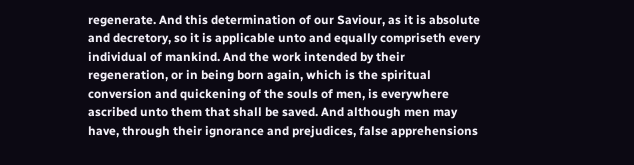regenerate. And this determination of our Saviour, as it is absolute and decretory, so it is applicable unto and equally compriseth every individual of mankind. And the work intended by their regeneration, or in being born again, which is the spiritual conversion and quickening of the souls of men, is everywhere ascribed unto them that shall be saved. And although men may have, through their ignorance and prejudices, false apprehensions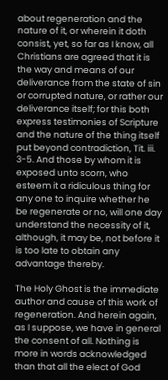about regeneration and the nature of it, or wherein it doth consist, yet, so far as I know, all Christians are agreed that it is the way and means of our deliverance from the state of sin or corrupted nature, or rather our deliverance itself; for this both express testimonies of Scripture and the nature of the thing itself put beyond contradiction, Tit. iii. 3-5. And those by whom it is exposed unto scorn, who esteem it a ridiculous thing for any one to inquire whether he be regenerate or no, will one day understand the necessity of it, although, it may be, not before it is too late to obtain any advantage thereby.

The Holy Ghost is the immediate author and cause of this work of regeneration. And herein again, as I suppose, we have in general the consent of all. Nothing is more in words acknowledged than that all the elect of God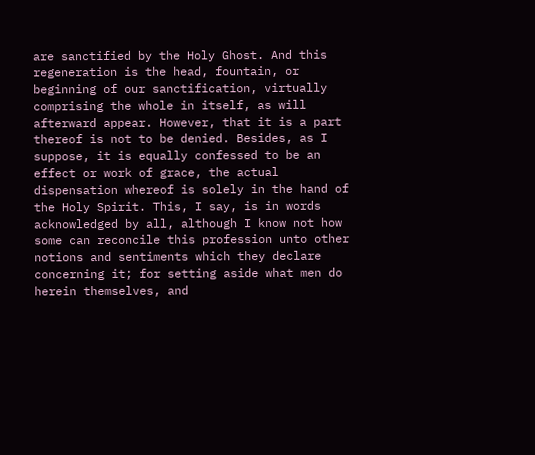are sanctified by the Holy Ghost. And this regeneration is the head, fountain, or beginning of our sanctification, virtually comprising the whole in itself, as will afterward appear. However, that it is a part thereof is not to be denied. Besides, as I suppose, it is equally confessed to be an effect or work of grace, the actual dispensation whereof is solely in the hand of the Holy Spirit. This, I say, is in words acknowledged by all, although I know not how some can reconcile this profession unto other notions and sentiments which they declare concerning it; for setting aside what men do herein themselves, and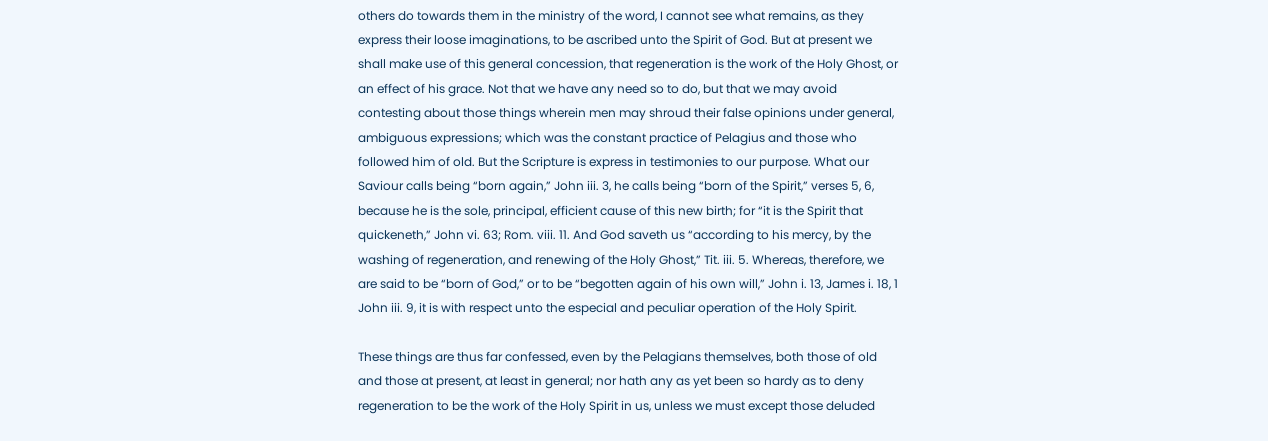others do towards them in the ministry of the word, I cannot see what remains, as they express their loose imaginations, to be ascribed unto the Spirit of God. But at present we shall make use of this general concession, that regeneration is the work of the Holy Ghost, or an effect of his grace. Not that we have any need so to do, but that we may avoid contesting about those things wherein men may shroud their false opinions under general, ambiguous expressions; which was the constant practice of Pelagius and those who followed him of old. But the Scripture is express in testimonies to our purpose. What our Saviour calls being “born again,” John iii. 3, he calls being “born of the Spirit,” verses 5, 6, because he is the sole, principal, efficient cause of this new birth; for “it is the Spirit that quickeneth,” John vi. 63; Rom. viii. 11. And God saveth us “according to his mercy, by the washing of regeneration, and renewing of the Holy Ghost,” Tit. iii. 5. Whereas, therefore, we are said to be “born of God,” or to be “begotten again of his own will,” John i. 13, James i. 18, 1 John iii. 9, it is with respect unto the especial and peculiar operation of the Holy Spirit.

These things are thus far confessed, even by the Pelagians themselves, both those of old and those at present, at least in general; nor hath any as yet been so hardy as to deny regeneration to be the work of the Holy Spirit in us, unless we must except those deluded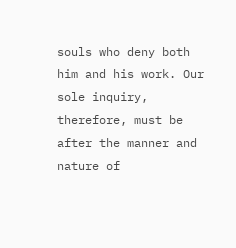souls who deny both him and his work. Our sole inquiry, therefore, must be after the manner and nature of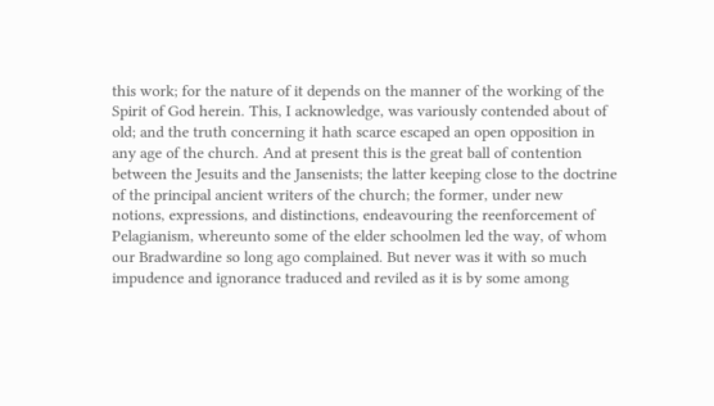this work; for the nature of it depends on the manner of the working of the Spirit of God herein. This, I acknowledge, was variously contended about of old; and the truth concerning it hath scarce escaped an open opposition in any age of the church. And at present this is the great ball of contention between the Jesuits and the Jansenists; the latter keeping close to the doctrine of the principal ancient writers of the church; the former, under new notions, expressions, and distinctions, endeavouring the reenforcement of Pelagianism, whereunto some of the elder schoolmen led the way, of whom our Bradwardine so long ago complained. But never was it with so much impudence and ignorance traduced and reviled as it is by some among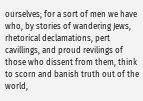ourselves; for a sort of men we have who, by stories of wandering Jews, rhetorical declamations, pert cavillings, and proud revilings of those who dissent from them, think to scorn and banish truth out of the world,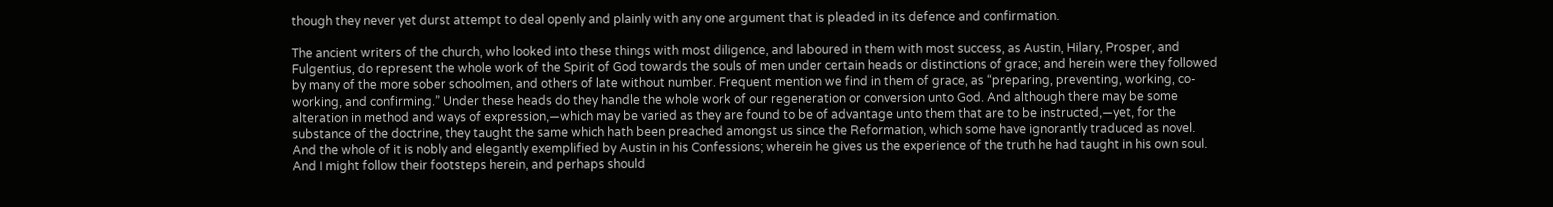though they never yet durst attempt to deal openly and plainly with any one argument that is pleaded in its defence and confirmation.

The ancient writers of the church, who looked into these things with most diligence, and laboured in them with most success, as Austin, Hilary, Prosper, and Fulgentius, do represent the whole work of the Spirit of God towards the souls of men under certain heads or distinctions of grace; and herein were they followed by many of the more sober schoolmen, and others of late without number. Frequent mention we find in them of grace, as “preparing, preventing, working, co-working, and confirming.” Under these heads do they handle the whole work of our regeneration or conversion unto God. And although there may be some alteration in method and ways of expression,—which may be varied as they are found to be of advantage unto them that are to be instructed,—yet, for the substance of the doctrine, they taught the same which hath been preached amongst us since the Reformation, which some have ignorantly traduced as novel. And the whole of it is nobly and elegantly exemplified by Austin in his Confessions; wherein he gives us the experience of the truth he had taught in his own soul. And I might follow their footsteps herein, and perhaps should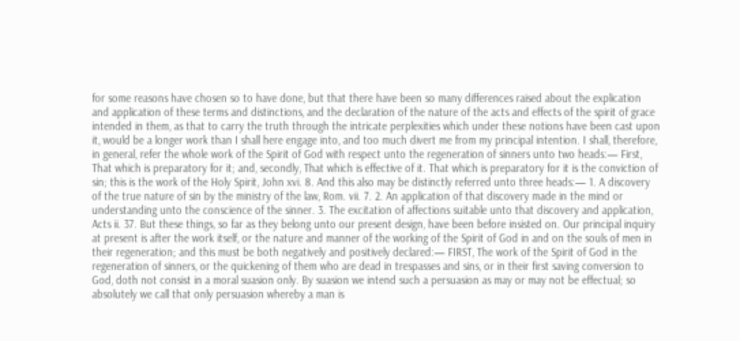for some reasons have chosen so to have done, but that there have been so many differences raised about the explication and application of these terms and distinctions, and the declaration of the nature of the acts and effects of the spirit of grace intended in them, as that to carry the truth through the intricate perplexities which under these notions have been cast upon it, would be a longer work than I shall here engage into, and too much divert me from my principal intention. I shall, therefore, in general, refer the whole work of the Spirit of God with respect unto the regeneration of sinners unto two heads:— First, That which is preparatory for it; and, secondly, That which is effective of it. That which is preparatory for it is the conviction of sin; this is the work of the Holy Spirit, John xvi. 8. And this also may be distinctly referred unto three heads:— 1. A discovery of the true nature of sin by the ministry of the law, Rom. vii. 7. 2. An application of that discovery made in the mind or understanding unto the conscience of the sinner. 3. The excitation of affections suitable unto that discovery and application, Acts ii. 37. But these things, so far as they belong unto our present design, have been before insisted on. Our principal inquiry at present is after the work itself, or the nature and manner of the working of the Spirit of God in and on the souls of men in their regeneration; and this must be both negatively and positively declared:— FIRST, The work of the Spirit of God in the regeneration of sinners, or the quickening of them who are dead in trespasses and sins, or in their first saving conversion to God, doth not consist in a moral suasion only. By suasion we intend such a persuasion as may or may not be effectual; so absolutely we call that only persuasion whereby a man is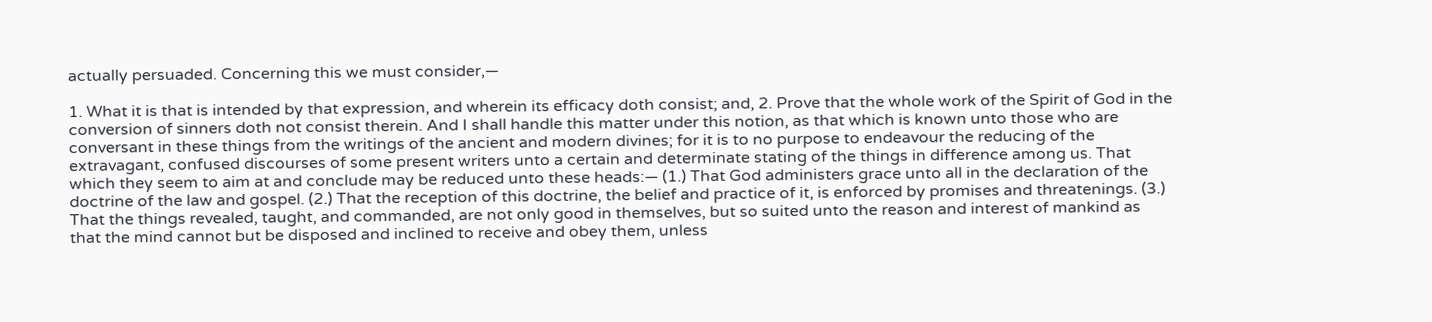actually persuaded. Concerning this we must consider,—

1. What it is that is intended by that expression, and wherein its efficacy doth consist; and, 2. Prove that the whole work of the Spirit of God in the conversion of sinners doth not consist therein. And I shall handle this matter under this notion, as that which is known unto those who are conversant in these things from the writings of the ancient and modern divines; for it is to no purpose to endeavour the reducing of the extravagant, confused discourses of some present writers unto a certain and determinate stating of the things in difference among us. That which they seem to aim at and conclude may be reduced unto these heads:— (1.) That God administers grace unto all in the declaration of the doctrine of the law and gospel. (2.) That the reception of this doctrine, the belief and practice of it, is enforced by promises and threatenings. (3.) That the things revealed, taught, and commanded, are not only good in themselves, but so suited unto the reason and interest of mankind as that the mind cannot but be disposed and inclined to receive and obey them, unless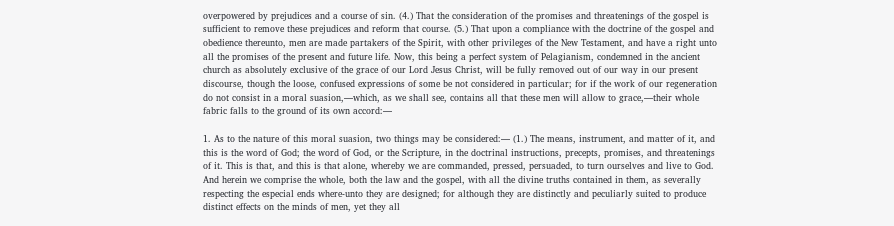overpowered by prejudices and a course of sin. (4.) That the consideration of the promises and threatenings of the gospel is sufficient to remove these prejudices and reform that course. (5.) That upon a compliance with the doctrine of the gospel and obedience thereunto, men are made partakers of the Spirit, with other privileges of the New Testament, and have a right unto all the promises of the present and future life. Now, this being a perfect system of Pelagianism, condemned in the ancient church as absolutely exclusive of the grace of our Lord Jesus Christ, will be fully removed out of our way in our present discourse, though the loose, confused expressions of some be not considered in particular; for if the work of our regeneration do not consist in a moral suasion,—which, as we shall see, contains all that these men will allow to grace,—their whole fabric falls to the ground of its own accord:—

1. As to the nature of this moral suasion, two things may be considered:— (1.) The means, instrument, and matter of it, and this is the word of God; the word of God, or the Scripture, in the doctrinal instructions, precepts, promises, and threatenings of it. This is that, and this is that alone, whereby we are commanded, pressed, persuaded, to turn ourselves and live to God. And herein we comprise the whole, both the law and the gospel, with all the divine truths contained in them, as severally respecting the especial ends where-unto they are designed; for although they are distinctly and peculiarly suited to produce distinct effects on the minds of men, yet they all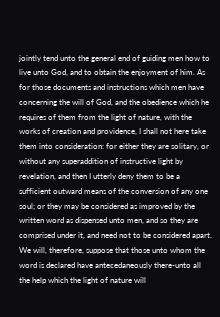jointly tend unto the general end of guiding men how to live unto God, and to obtain the enjoyment of him. As for those documents and instructions which men have concerning the will of God, and the obedience which he requires of them from the light of nature, with the works of creation and providence, I shall not here take them into consideration: for either they are solitary, or without any superaddition of instructive light by revelation, and then I utterly deny them to be a sufficient outward means of the conversion of any one soul; or they may be considered as improved by the written word as dispensed unto men, and so they are comprised under it, and need not to be considered apart. We will, therefore, suppose that those unto whom the word is declared have antecedaneously there-unto all the help which the light of nature will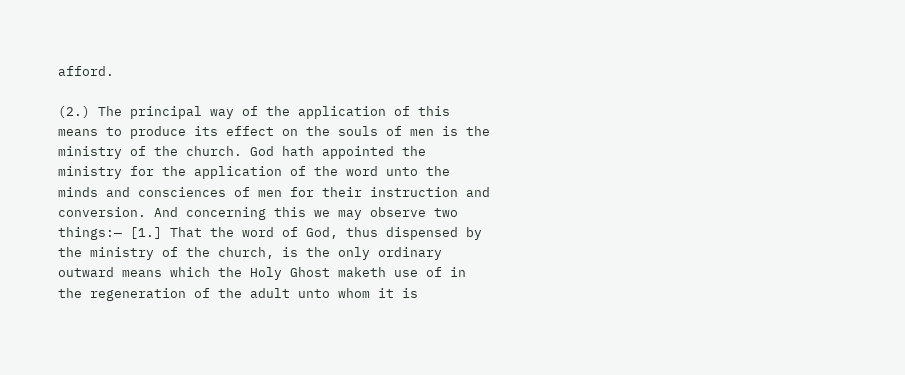afford.

(2.) The principal way of the application of this means to produce its effect on the souls of men is the ministry of the church. God hath appointed the ministry for the application of the word unto the minds and consciences of men for their instruction and conversion. And concerning this we may observe two things:— [1.] That the word of God, thus dispensed by the ministry of the church, is the only ordinary outward means which the Holy Ghost maketh use of in the regeneration of the adult unto whom it is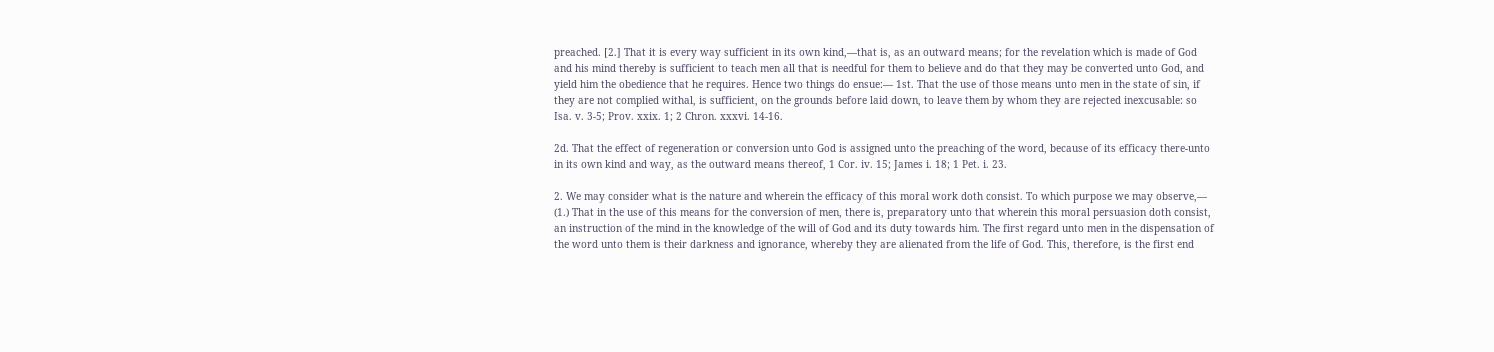preached. [2.] That it is every way sufficient in its own kind,—that is, as an outward means; for the revelation which is made of God and his mind thereby is sufficient to teach men all that is needful for them to believe and do that they may be converted unto God, and yield him the obedience that he requires. Hence two things do ensue:— 1st. That the use of those means unto men in the state of sin, if they are not complied withal, is sufficient, on the grounds before laid down, to leave them by whom they are rejected inexcusable: so Isa. v. 3-5; Prov. xxix. 1; 2 Chron. xxxvi. 14-16.

2d. That the effect of regeneration or conversion unto God is assigned unto the preaching of the word, because of its efficacy there-unto in its own kind and way, as the outward means thereof, 1 Cor. iv. 15; James i. 18; 1 Pet. i. 23.

2. We may consider what is the nature and wherein the efficacy of this moral work doth consist. To which purpose we may observe,— (1.) That in the use of this means for the conversion of men, there is, preparatory unto that wherein this moral persuasion doth consist, an instruction of the mind in the knowledge of the will of God and its duty towards him. The first regard unto men in the dispensation of the word unto them is their darkness and ignorance, whereby they are alienated from the life of God. This, therefore, is the first end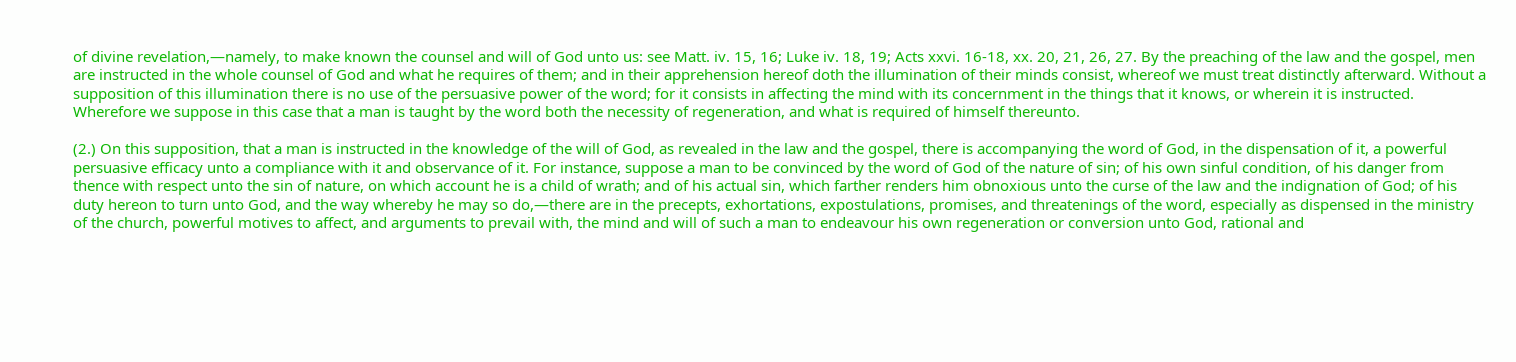of divine revelation,—namely, to make known the counsel and will of God unto us: see Matt. iv. 15, 16; Luke iv. 18, 19; Acts xxvi. 16-18, xx. 20, 21, 26, 27. By the preaching of the law and the gospel, men are instructed in the whole counsel of God and what he requires of them; and in their apprehension hereof doth the illumination of their minds consist, whereof we must treat distinctly afterward. Without a supposition of this illumination there is no use of the persuasive power of the word; for it consists in affecting the mind with its concernment in the things that it knows, or wherein it is instructed. Wherefore we suppose in this case that a man is taught by the word both the necessity of regeneration, and what is required of himself thereunto.

(2.) On this supposition, that a man is instructed in the knowledge of the will of God, as revealed in the law and the gospel, there is accompanying the word of God, in the dispensation of it, a powerful persuasive efficacy unto a compliance with it and observance of it. For instance, suppose a man to be convinced by the word of God of the nature of sin; of his own sinful condition, of his danger from thence with respect unto the sin of nature, on which account he is a child of wrath; and of his actual sin, which farther renders him obnoxious unto the curse of the law and the indignation of God; of his duty hereon to turn unto God, and the way whereby he may so do,—there are in the precepts, exhortations, expostulations, promises, and threatenings of the word, especially as dispensed in the ministry of the church, powerful motives to affect, and arguments to prevail with, the mind and will of such a man to endeavour his own regeneration or conversion unto God, rational and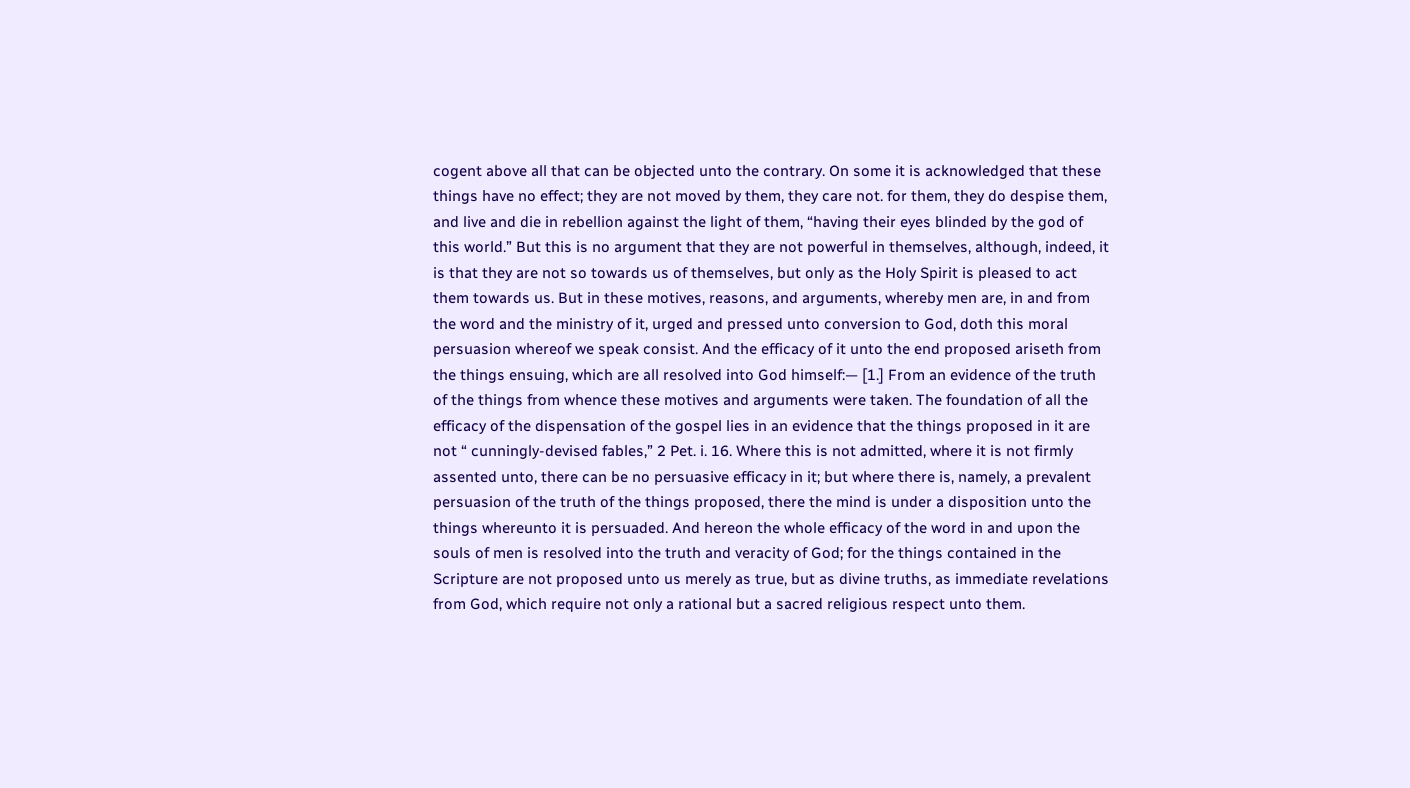cogent above all that can be objected unto the contrary. On some it is acknowledged that these things have no effect; they are not moved by them, they care not. for them, they do despise them, and live and die in rebellion against the light of them, “having their eyes blinded by the god of this world.” But this is no argument that they are not powerful in themselves, although, indeed, it is that they are not so towards us of themselves, but only as the Holy Spirit is pleased to act them towards us. But in these motives, reasons, and arguments, whereby men are, in and from the word and the ministry of it, urged and pressed unto conversion to God, doth this moral persuasion whereof we speak consist. And the efficacy of it unto the end proposed ariseth from the things ensuing, which are all resolved into God himself:— [1.] From an evidence of the truth of the things from whence these motives and arguments were taken. The foundation of all the efficacy of the dispensation of the gospel lies in an evidence that the things proposed in it are not “ cunningly-devised fables,” 2 Pet. i. 16. Where this is not admitted, where it is not firmly assented unto, there can be no persuasive efficacy in it; but where there is, namely, a prevalent persuasion of the truth of the things proposed, there the mind is under a disposition unto the things whereunto it is persuaded. And hereon the whole efficacy of the word in and upon the souls of men is resolved into the truth and veracity of God; for the things contained in the Scripture are not proposed unto us merely as true, but as divine truths, as immediate revelations from God, which require not only a rational but a sacred religious respect unto them.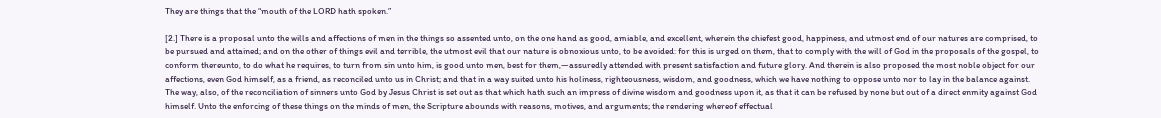They are things that the “mouth of the LORD hath spoken.”

[2.] There is a proposal unto the wills and affections of men in the things so assented unto, on the one hand as good, amiable, and excellent, wherein the chiefest good, happiness, and utmost end of our natures are comprised, to be pursued and attained; and on the other of things evil and terrible, the utmost evil that our nature is obnoxious unto, to be avoided: for this is urged on them, that to comply with the will of God in the proposals of the gospel, to conform thereunto, to do what he requires, to turn from sin unto him, is good unto men, best for them,—assuredly attended with present satisfaction and future glory. And therein is also proposed the most noble object for our affections, even God himself, as a friend, as reconciled unto us in Christ; and that in a way suited unto his holiness, righteousness, wisdom, and goodness, which we have nothing to oppose unto nor to lay in the balance against. The way, also, of the reconciliation of sinners unto God by Jesus Christ is set out as that which hath such an impress of divine wisdom and goodness upon it, as that it can be refused by none but out of a direct enmity against God himself. Unto the enforcing of these things on the minds of men, the Scripture abounds with reasons, motives, and arguments; the rendering whereof effectual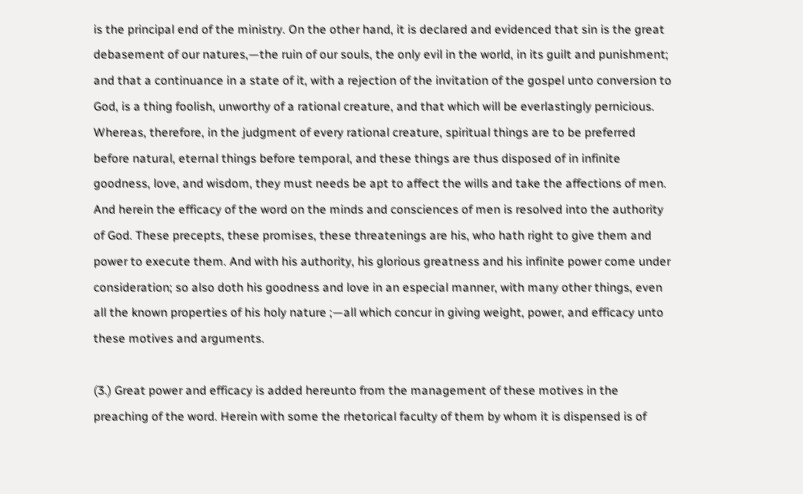is the principal end of the ministry. On the other hand, it is declared and evidenced that sin is the great debasement of our natures,—the ruin of our souls, the only evil in the world, in its guilt and punishment; and that a continuance in a state of it, with a rejection of the invitation of the gospel unto conversion to God, is a thing foolish, unworthy of a rational creature, and that which will be everlastingly pernicious. Whereas, therefore, in the judgment of every rational creature, spiritual things are to be preferred before natural, eternal things before temporal, and these things are thus disposed of in infinite goodness, love, and wisdom, they must needs be apt to affect the wills and take the affections of men. And herein the efficacy of the word on the minds and consciences of men is resolved into the authority of God. These precepts, these promises, these threatenings are his, who hath right to give them and power to execute them. And with his authority, his glorious greatness and his infinite power come under consideration; so also doth his goodness and love in an especial manner, with many other things, even all the known properties of his holy nature ;—all which concur in giving weight, power, and efficacy unto these motives and arguments.

(3.) Great power and efficacy is added hereunto from the management of these motives in the preaching of the word. Herein with some the rhetorical faculty of them by whom it is dispensed is of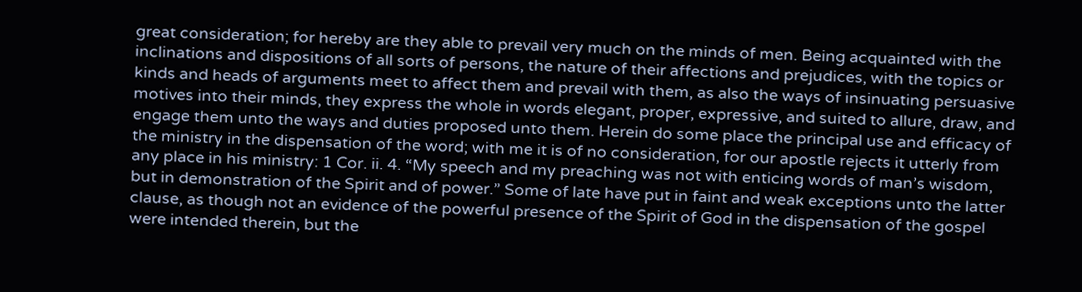great consideration; for hereby are they able to prevail very much on the minds of men. Being acquainted with the inclinations and dispositions of all sorts of persons, the nature of their affections and prejudices, with the topics or kinds and heads of arguments meet to affect them and prevail with them, as also the ways of insinuating persuasive motives into their minds, they express the whole in words elegant, proper, expressive, and suited to allure, draw, and engage them unto the ways and duties proposed unto them. Herein do some place the principal use and efficacy of the ministry in the dispensation of the word; with me it is of no consideration, for our apostle rejects it utterly from any place in his ministry: 1 Cor. ii. 4. “My speech and my preaching was not with enticing words of man’s wisdom, but in demonstration of the Spirit and of power.” Some of late have put in faint and weak exceptions unto the latter clause, as though not an evidence of the powerful presence of the Spirit of God in the dispensation of the gospel were intended therein, but the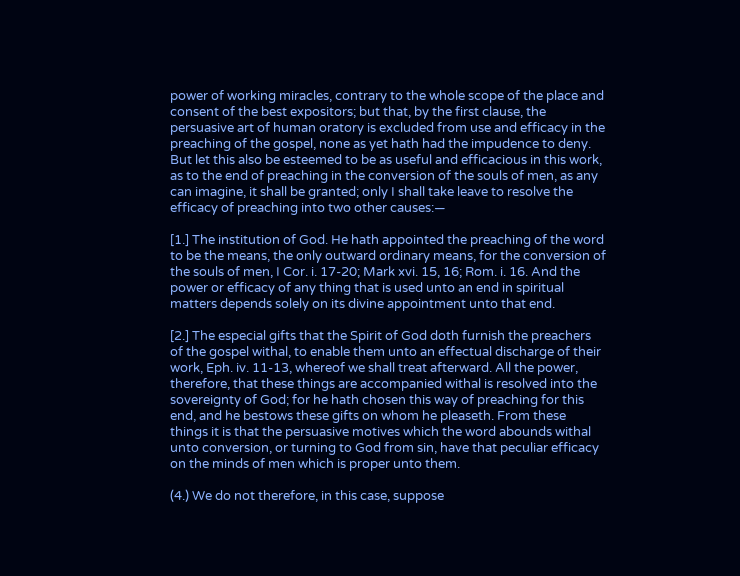power of working miracles, contrary to the whole scope of the place and consent of the best expositors; but that, by the first clause, the persuasive art of human oratory is excluded from use and efficacy in the preaching of the gospel, none as yet hath had the impudence to deny. But let this also be esteemed to be as useful and efficacious in this work, as to the end of preaching in the conversion of the souls of men, as any can imagine, it shall be granted; only I shall take leave to resolve the efficacy of preaching into two other causes:—

[1.] The institution of God. He hath appointed the preaching of the word to be the means, the only outward ordinary means, for the conversion of the souls of men, I Cor. i. 17-20; Mark xvi. 15, 16; Rom. i. 16. And the power or efficacy of any thing that is used unto an end in spiritual matters depends solely on its divine appointment unto that end.

[2.] The especial gifts that the Spirit of God doth furnish the preachers of the gospel withal, to enable them unto an effectual discharge of their work, Eph. iv. 11-13, whereof we shall treat afterward. All the power, therefore, that these things are accompanied withal is resolved into the sovereignty of God; for he hath chosen this way of preaching for this end, and he bestows these gifts on whom he pleaseth. From these things it is that the persuasive motives which the word abounds withal unto conversion, or turning to God from sin, have that peculiar efficacy on the minds of men which is proper unto them.

(4.) We do not therefore, in this case, suppose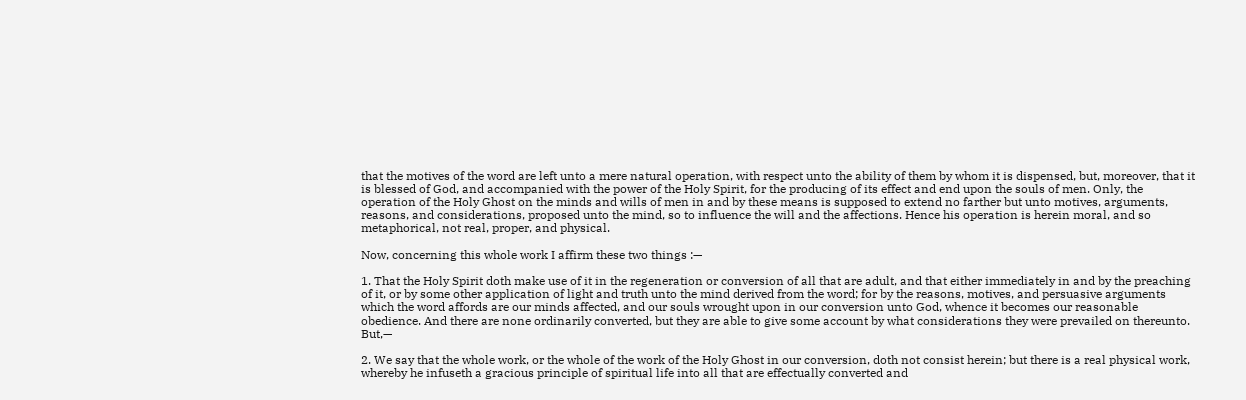that the motives of the word are left unto a mere natural operation, with respect unto the ability of them by whom it is dispensed, but, moreover, that it is blessed of God, and accompanied with the power of the Holy Spirit, for the producing of its effect and end upon the souls of men. Only, the operation of the Holy Ghost on the minds and wills of men in and by these means is supposed to extend no farther but unto motives, arguments, reasons, and considerations, proposed unto the mind, so to influence the will and the affections. Hence his operation is herein moral, and so metaphorical, not real, proper, and physical.

Now, concerning this whole work I affirm these two things :—

1. That the Holy Spirit doth make use of it in the regeneration or conversion of all that are adult, and that either immediately in and by the preaching of it, or by some other application of light and truth unto the mind derived from the word; for by the reasons, motives, and persuasive arguments which the word affords are our minds affected, and our souls wrought upon in our conversion unto God, whence it becomes our reasonable obedience. And there are none ordinarily converted, but they are able to give some account by what considerations they were prevailed on thereunto. But,—

2. We say that the whole work, or the whole of the work of the Holy Ghost in our conversion, doth not consist herein; but there is a real physical work, whereby he infuseth a gracious principle of spiritual life into all that are effectually converted and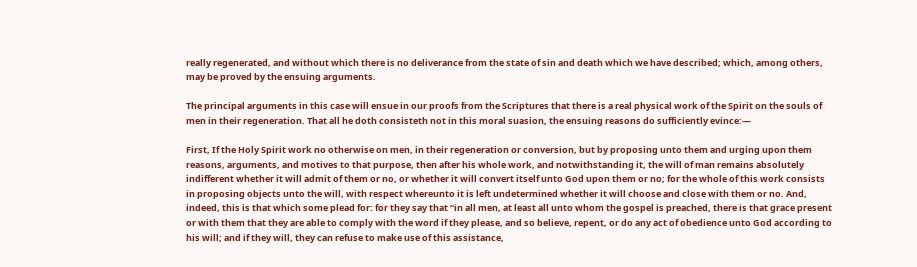really regenerated, and without which there is no deliverance from the state of sin and death which we have described; which, among others, may be proved by the ensuing arguments.

The principal arguments in this case will ensue in our proofs from the Scriptures that there is a real physical work of the Spirit on the souls of men in their regeneration. That all he doth consisteth not in this moral suasion, the ensuing reasons do sufficiently evince:—

First, If the Holy Spirit work no otherwise on men, in their regeneration or conversion, but by proposing unto them and urging upon them reasons, arguments, and motives to that purpose, then after his whole work, and notwithstanding it, the will of man remains absolutely indifferent whether it will admit of them or no, or whether it will convert itself unto God upon them or no; for the whole of this work consists in proposing objects unto the will, with respect whereunto it is left undetermined whether it will choose and close with them or no. And, indeed, this is that which some plead for: for they say that “in all men, at least all unto whom the gospel is preached, there is that grace present or with them that they are able to comply with the word if they please, and so believe, repent, or do any act of obedience unto God according to his will; and if they will, they can refuse to make use of this assistance,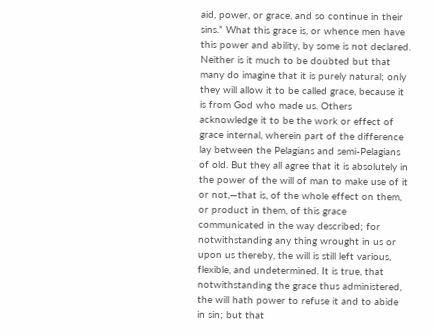aid, power, or grace, and so continue in their sins.” What this grace is, or whence men have this power and ability, by some is not declared. Neither is it much to be doubted but that many do imagine that it is purely natural; only they will allow it to be called grace, because it is from God who made us. Others acknowledge it to be the work or effect of grace internal, wherein part of the difference lay between the Pelagians and semi-Pelagians of old. But they all agree that it is absolutely in the power of the will of man to make use of it or not,—that is, of the whole effect on them, or product in them, of this grace communicated in the way described; for notwithstanding any thing wrought in us or upon us thereby, the will is still left various, flexible, and undetermined. It is true, that notwithstanding the grace thus administered, the will hath power to refuse it and to abide in sin; but that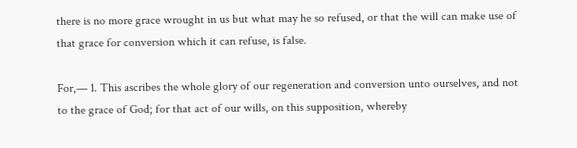there is no more grace wrought in us but what may he so refused, or that the will can make use of that grace for conversion which it can refuse, is false.

For,— 1. This ascribes the whole glory of our regeneration and conversion unto ourselves, and not to the grace of God; for that act of our wills, on this supposition, whereby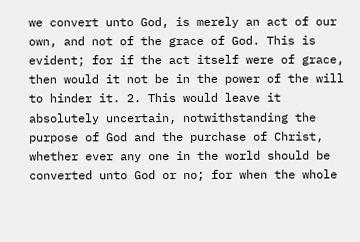we convert unto God, is merely an act of our own, and not of the grace of God. This is evident; for if the act itself were of grace, then would it not be in the power of the will to hinder it. 2. This would leave it absolutely uncertain, notwithstanding the purpose of God and the purchase of Christ, whether ever any one in the world should be converted unto God or no; for when the whole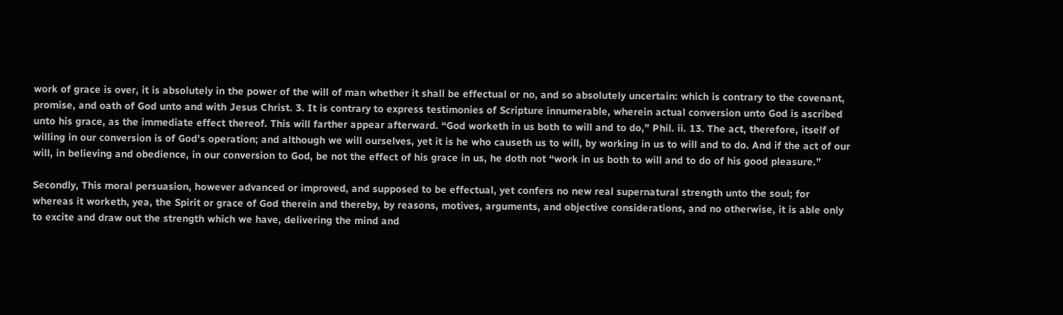work of grace is over, it is absolutely in the power of the will of man whether it shall be effectual or no, and so absolutely uncertain: which is contrary to the covenant, promise, and oath of God unto and with Jesus Christ. 3. It is contrary to express testimonies of Scripture innumerable, wherein actual conversion unto God is ascribed unto his grace, as the immediate effect thereof. This will farther appear afterward. “God worketh in us both to will and to do,” Phil. ii. 13. The act, therefore, itself of willing in our conversion is of God’s operation; and although we will ourselves, yet it is he who causeth us to will, by working in us to will and to do. And if the act of our will, in believing and obedience, in our conversion to God, be not the effect of his grace in us, he doth not “work in us both to will and to do of his good pleasure.”

Secondly, This moral persuasion, however advanced or improved, and supposed to be effectual, yet confers no new real supernatural strength unto the soul; for whereas it worketh, yea, the Spirit or grace of God therein and thereby, by reasons, motives, arguments, and objective considerations, and no otherwise, it is able only to excite and draw out the strength which we have, delivering the mind and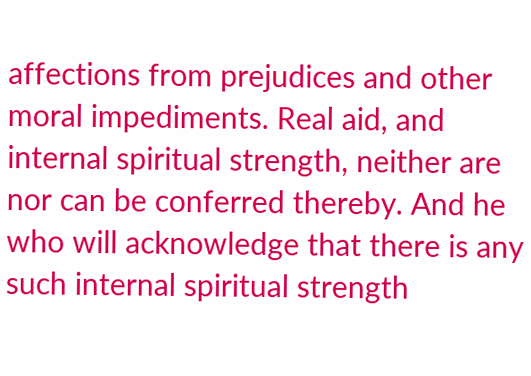affections from prejudices and other moral impediments. Real aid, and internal spiritual strength, neither are nor can be conferred thereby. And he who will acknowledge that there is any such internal spiritual strength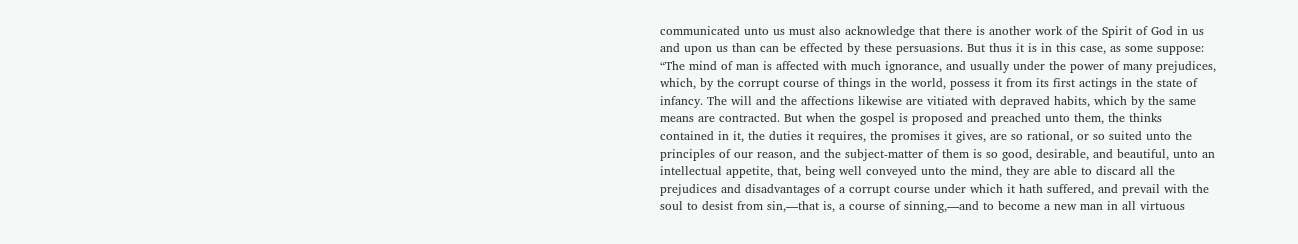communicated unto us must also acknowledge that there is another work of the Spirit of God in us and upon us than can be effected by these persuasions. But thus it is in this case, as some suppose: “The mind of man is affected with much ignorance, and usually under the power of many prejudices, which, by the corrupt course of things in the world, possess it from its first actings in the state of infancy. The will and the affections likewise are vitiated with depraved habits, which by the same means are contracted. But when the gospel is proposed and preached unto them, the thinks contained in it, the duties it requires, the promises it gives, are so rational, or so suited unto the principles of our reason, and the subject-matter of them is so good, desirable, and beautiful, unto an intellectual appetite, that, being well conveyed unto the mind, they are able to discard all the prejudices and disadvantages of a corrupt course under which it hath suffered, and prevail with the soul to desist from sin,—that is, a course of sinning,—and to become a new man in all virtuous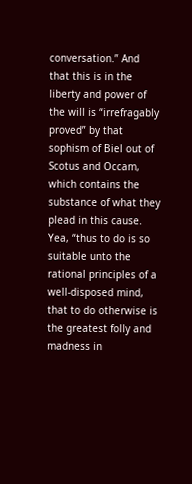conversation.” And that this is in the liberty and power of the will is “irrefragably proved” by that sophism of Biel out of Scotus and Occam, which contains the substance of what they plead in this cause. Yea, “thus to do is so suitable unto the rational principles of a well-disposed mind, that to do otherwise is the greatest folly and madness in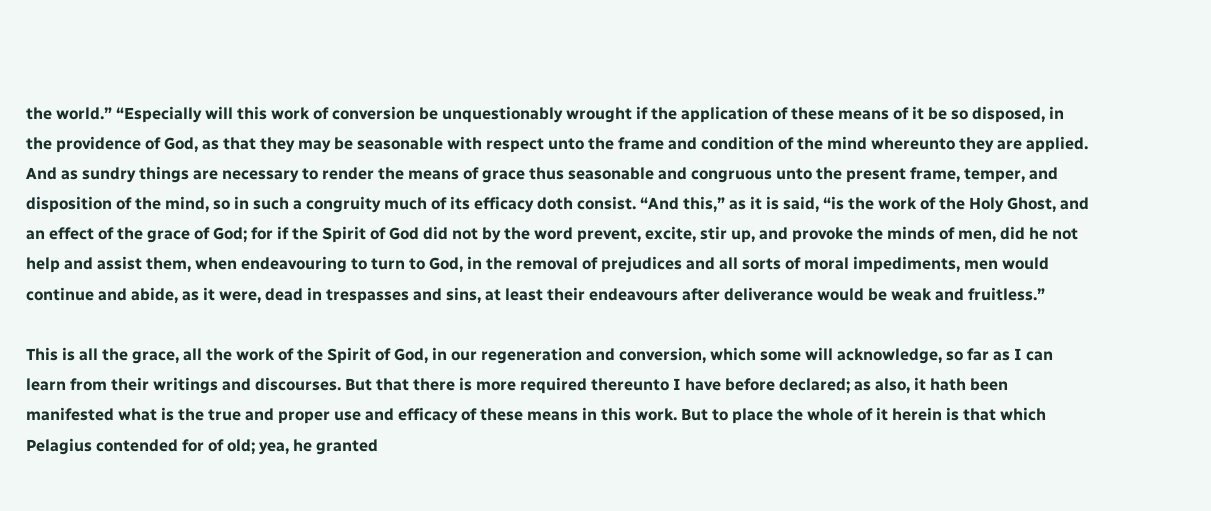the world.” “Especially will this work of conversion be unquestionably wrought if the application of these means of it be so disposed, in the providence of God, as that they may be seasonable with respect unto the frame and condition of the mind whereunto they are applied. And as sundry things are necessary to render the means of grace thus seasonable and congruous unto the present frame, temper, and disposition of the mind, so in such a congruity much of its efficacy doth consist. “And this,” as it is said, “is the work of the Holy Ghost, and an effect of the grace of God; for if the Spirit of God did not by the word prevent, excite, stir up, and provoke the minds of men, did he not help and assist them, when endeavouring to turn to God, in the removal of prejudices and all sorts of moral impediments, men would continue and abide, as it were, dead in trespasses and sins, at least their endeavours after deliverance would be weak and fruitless.”

This is all the grace, all the work of the Spirit of God, in our regeneration and conversion, which some will acknowledge, so far as I can learn from their writings and discourses. But that there is more required thereunto I have before declared; as also, it hath been manifested what is the true and proper use and efficacy of these means in this work. But to place the whole of it herein is that which Pelagius contended for of old; yea, he granted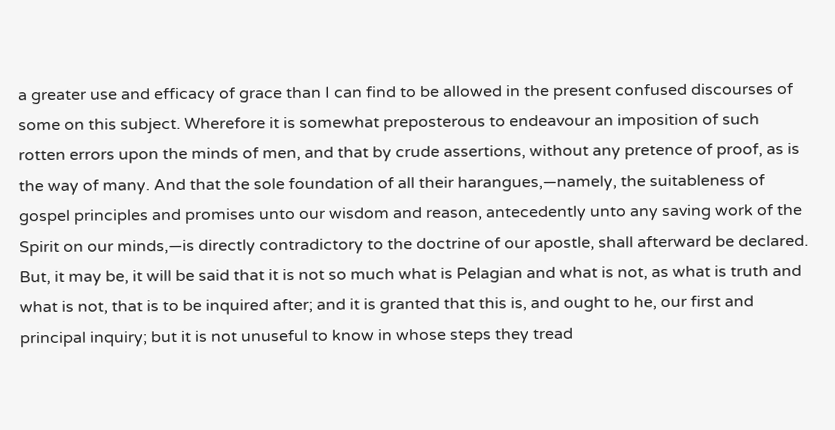a greater use and efficacy of grace than I can find to be allowed in the present confused discourses of some on this subject. Wherefore it is somewhat preposterous to endeavour an imposition of such rotten errors upon the minds of men, and that by crude assertions, without any pretence of proof, as is the way of many. And that the sole foundation of all their harangues,—namely, the suitableness of gospel principles and promises unto our wisdom and reason, antecedently unto any saving work of the Spirit on our minds,—is directly contradictory to the doctrine of our apostle, shall afterward be declared. But, it may be, it will be said that it is not so much what is Pelagian and what is not, as what is truth and what is not, that is to be inquired after; and it is granted that this is, and ought to he, our first and principal inquiry; but it is not unuseful to know in whose steps they tread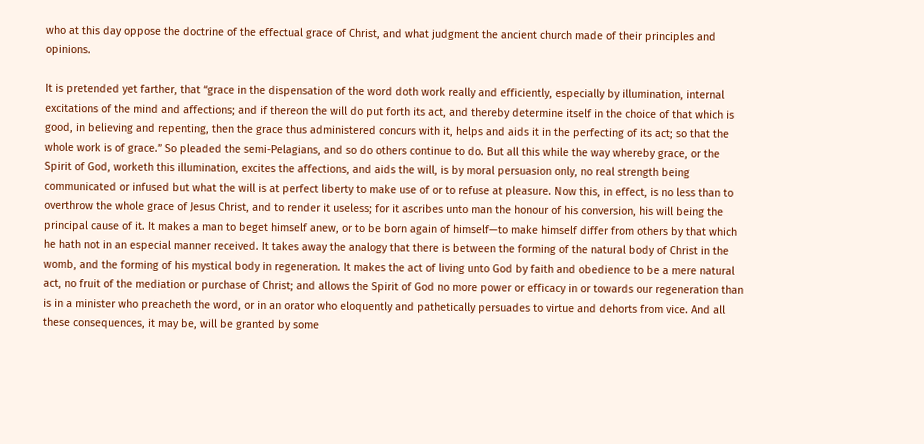who at this day oppose the doctrine of the effectual grace of Christ, and what judgment the ancient church made of their principles and opinions.

It is pretended yet farther, that “grace in the dispensation of the word doth work really and efficiently, especially by illumination, internal excitations of the mind and affections; and if thereon the will do put forth its act, and thereby determine itself in the choice of that which is good, in believing and repenting, then the grace thus administered concurs with it, helps and aids it in the perfecting of its act; so that the whole work is of grace.” So pleaded the semi-Pelagians, and so do others continue to do. But all this while the way whereby grace, or the Spirit of God, worketh this illumination, excites the affections, and aids the will, is by moral persuasion only, no real strength being communicated or infused but what the will is at perfect liberty to make use of or to refuse at pleasure. Now this, in effect, is no less than to overthrow the whole grace of Jesus Christ, and to render it useless; for it ascribes unto man the honour of his conversion, his will being the principal cause of it. It makes a man to beget himself anew, or to be born again of himself—to make himself differ from others by that which he hath not in an especial manner received. It takes away the analogy that there is between the forming of the natural body of Christ in the womb, and the forming of his mystical body in regeneration. It makes the act of living unto God by faith and obedience to be a mere natural act, no fruit of the mediation or purchase of Christ; and allows the Spirit of God no more power or efficacy in or towards our regeneration than is in a minister who preacheth the word, or in an orator who eloquently and pathetically persuades to virtue and dehorts from vice. And all these consequences, it may be, will be granted by some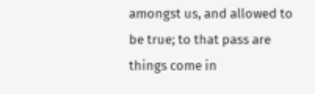amongst us, and allowed to be true; to that pass are things come in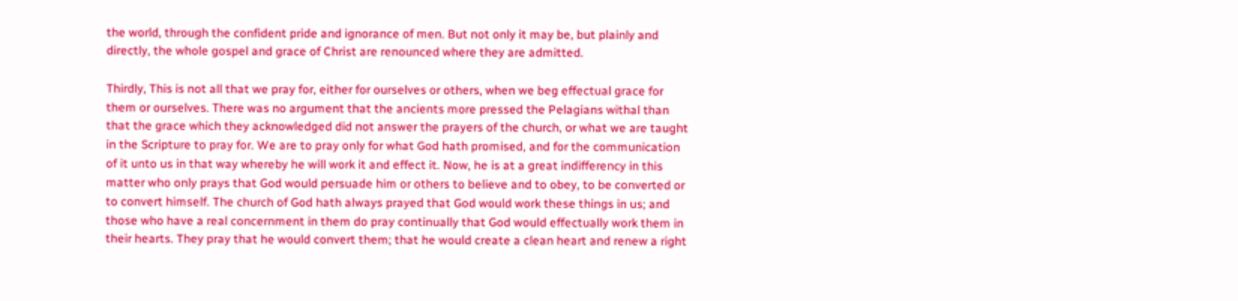the world, through the confident pride and ignorance of men. But not only it may be, but plainly and directly, the whole gospel and grace of Christ are renounced where they are admitted.

Thirdly, This is not all that we pray for, either for ourselves or others, when we beg effectual grace for them or ourselves. There was no argument that the ancients more pressed the Pelagians withal than that the grace which they acknowledged did not answer the prayers of the church, or what we are taught in the Scripture to pray for. We are to pray only for what God hath promised, and for the communication of it unto us in that way whereby he will work it and effect it. Now, he is at a great indifferency in this matter who only prays that God would persuade him or others to believe and to obey, to be converted or to convert himself. The church of God hath always prayed that God would work these things in us; and those who have a real concernment in them do pray continually that God would effectually work them in their hearts. They pray that he would convert them; that he would create a clean heart and renew a right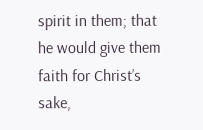spirit in them; that he would give them faith for Christ’s sake,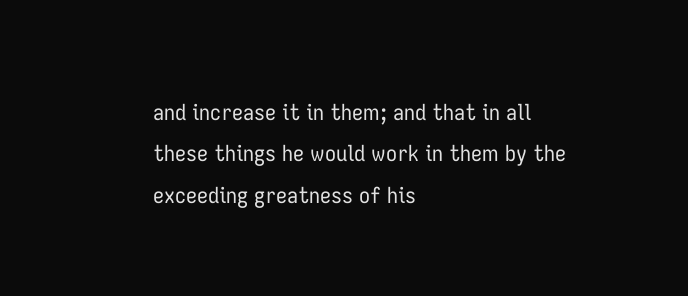and increase it in them; and that in all these things he would work in them by the exceeding greatness of his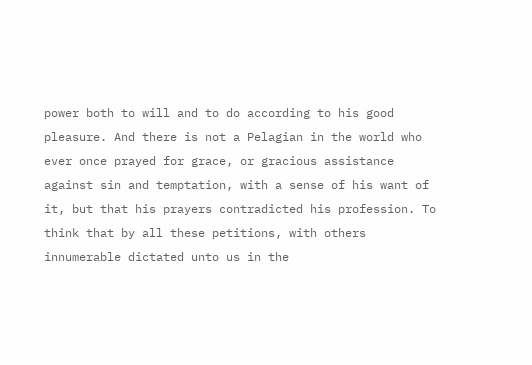power both to will and to do according to his good pleasure. And there is not a Pelagian in the world who ever once prayed for grace, or gracious assistance against sin and temptation, with a sense of his want of it, but that his prayers contradicted his profession. To think that by all these petitions, with others innumerable dictated unto us in the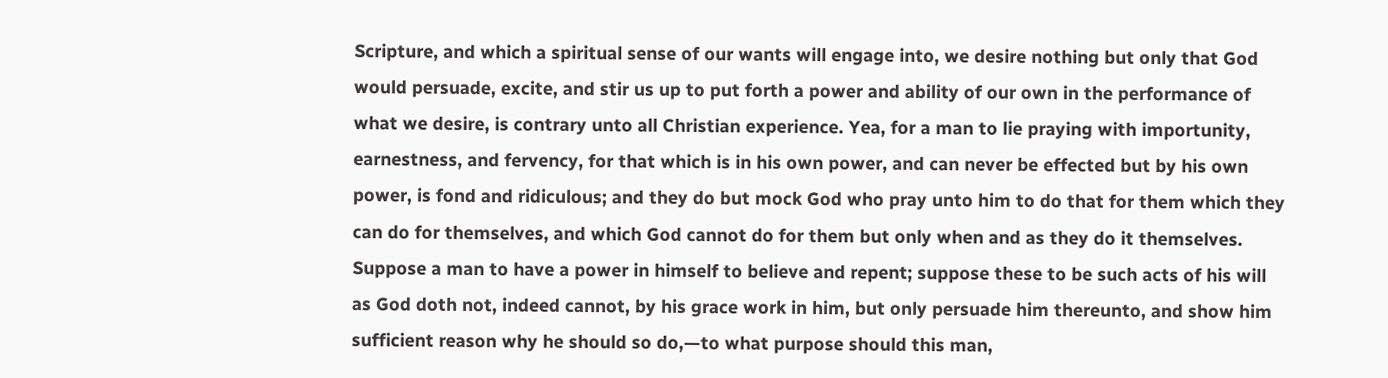Scripture, and which a spiritual sense of our wants will engage into, we desire nothing but only that God would persuade, excite, and stir us up to put forth a power and ability of our own in the performance of what we desire, is contrary unto all Christian experience. Yea, for a man to lie praying with importunity, earnestness, and fervency, for that which is in his own power, and can never be effected but by his own power, is fond and ridiculous; and they do but mock God who pray unto him to do that for them which they can do for themselves, and which God cannot do for them but only when and as they do it themselves. Suppose a man to have a power in himself to believe and repent; suppose these to be such acts of his will as God doth not, indeed cannot, by his grace work in him, but only persuade him thereunto, and show him sufficient reason why he should so do,—to what purpose should this man,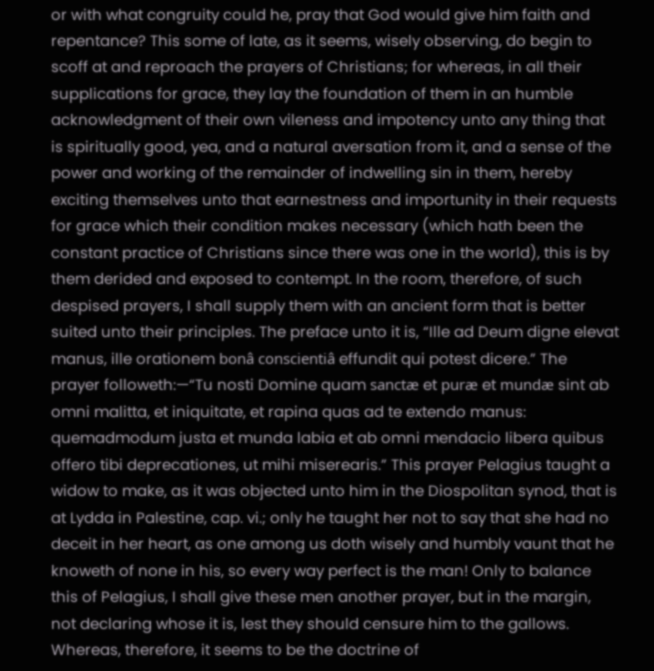or with what congruity could he, pray that God would give him faith and repentance? This some of late, as it seems, wisely observing, do begin to scoff at and reproach the prayers of Christians; for whereas, in all their supplications for grace, they lay the foundation of them in an humble acknowledgment of their own vileness and impotency unto any thing that is spiritually good, yea, and a natural aversation from it, and a sense of the power and working of the remainder of indwelling sin in them, hereby exciting themselves unto that earnestness and importunity in their requests for grace which their condition makes necessary (which hath been the constant practice of Christians since there was one in the world), this is by them derided and exposed to contempt. In the room, therefore, of such despised prayers, I shall supply them with an ancient form that is better suited unto their principles. The preface unto it is, “Ille ad Deum digne elevat manus, ille orationem bonâ conscientiâ effundit qui potest dicere.” The prayer followeth:—“Tu nosti Domine quam sanctæ et puræ et mundæ sint ab omni malitta, et iniquitate, et rapina quas ad te extendo manus: quemadmodum justa et munda labia et ab omni mendacio libera quibus offero tibi deprecationes, ut mihi miserearis.” This prayer Pelagius taught a widow to make, as it was objected unto him in the Diospolitan synod, that is at Lydda in Palestine, cap. vi.; only he taught her not to say that she had no deceit in her heart, as one among us doth wisely and humbly vaunt that he knoweth of none in his, so every way perfect is the man! Only to balance this of Pelagius, I shall give these men another prayer, but in the margin, not declaring whose it is, lest they should censure him to the gallows. Whereas, therefore, it seems to be the doctrine of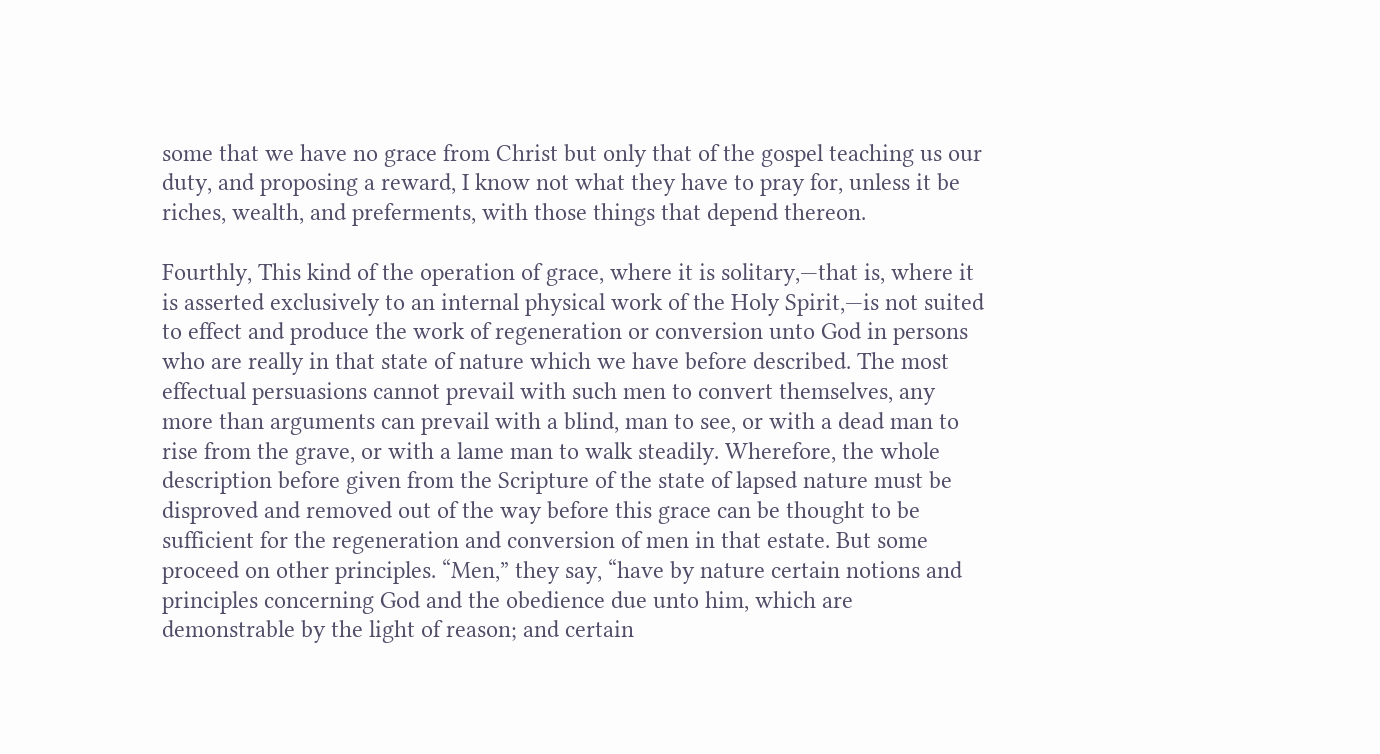some that we have no grace from Christ but only that of the gospel teaching us our duty, and proposing a reward, I know not what they have to pray for, unless it be riches, wealth, and preferments, with those things that depend thereon.

Fourthly, This kind of the operation of grace, where it is solitary,—that is, where it is asserted exclusively to an internal physical work of the Holy Spirit,—is not suited to effect and produce the work of regeneration or conversion unto God in persons who are really in that state of nature which we have before described. The most effectual persuasions cannot prevail with such men to convert themselves, any more than arguments can prevail with a blind, man to see, or with a dead man to rise from the grave, or with a lame man to walk steadily. Wherefore, the whole description before given from the Scripture of the state of lapsed nature must be disproved and removed out of the way before this grace can be thought to be sufficient for the regeneration and conversion of men in that estate. But some proceed on other principles. “Men,” they say, “have by nature certain notions and principles concerning God and the obedience due unto him, which are demonstrable by the light of reason; and certain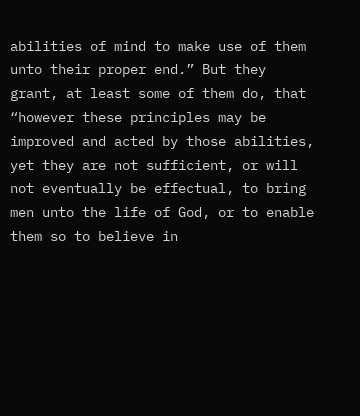abilities of mind to make use of them unto their proper end.” But they grant, at least some of them do, that “however these principles may be improved and acted by those abilities, yet they are not sufficient, or will not eventually be effectual, to bring men unto the life of God, or to enable them so to believe in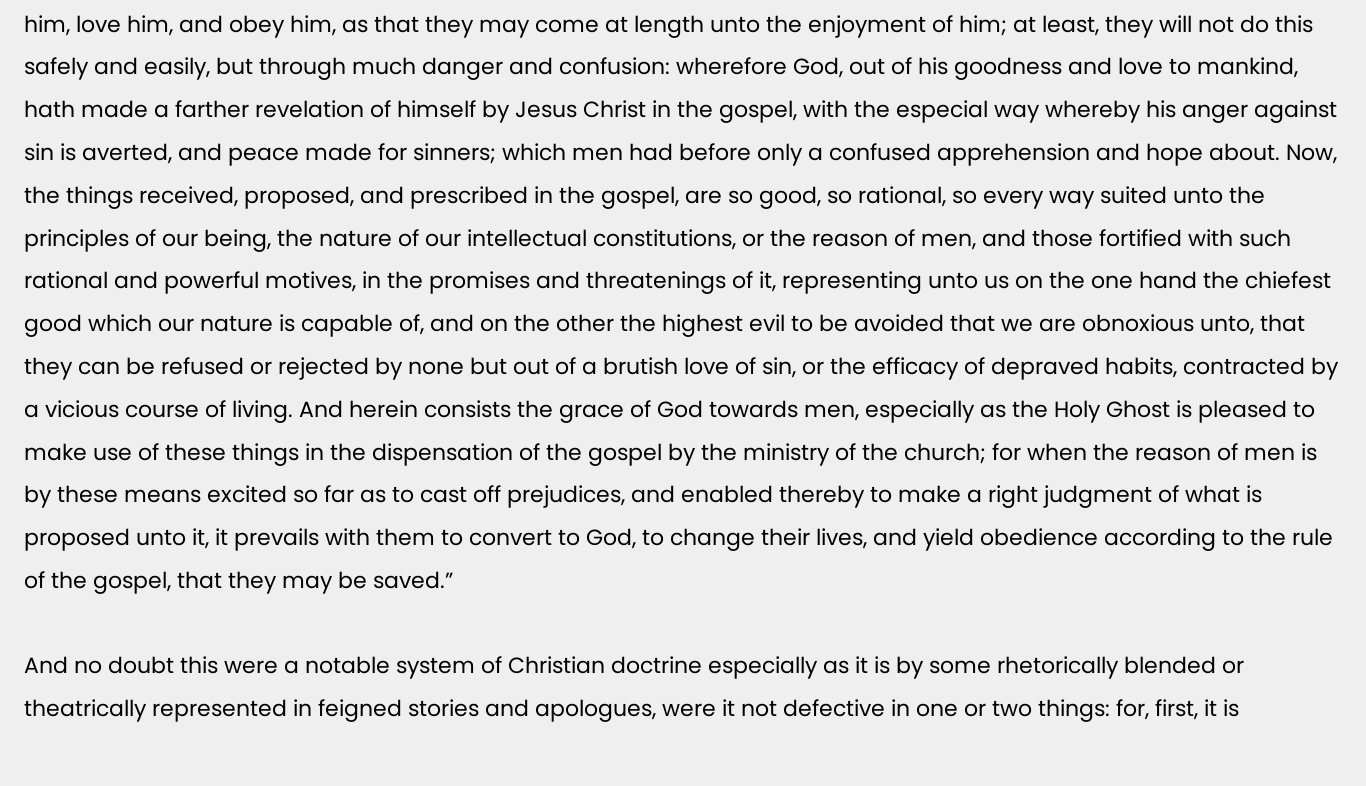him, love him, and obey him, as that they may come at length unto the enjoyment of him; at least, they will not do this safely and easily, but through much danger and confusion: wherefore God, out of his goodness and love to mankind, hath made a farther revelation of himself by Jesus Christ in the gospel, with the especial way whereby his anger against sin is averted, and peace made for sinners; which men had before only a confused apprehension and hope about. Now, the things received, proposed, and prescribed in the gospel, are so good, so rational, so every way suited unto the principles of our being, the nature of our intellectual constitutions, or the reason of men, and those fortified with such rational and powerful motives, in the promises and threatenings of it, representing unto us on the one hand the chiefest good which our nature is capable of, and on the other the highest evil to be avoided that we are obnoxious unto, that they can be refused or rejected by none but out of a brutish love of sin, or the efficacy of depraved habits, contracted by a vicious course of living. And herein consists the grace of God towards men, especially as the Holy Ghost is pleased to make use of these things in the dispensation of the gospel by the ministry of the church; for when the reason of men is by these means excited so far as to cast off prejudices, and enabled thereby to make a right judgment of what is proposed unto it, it prevails with them to convert to God, to change their lives, and yield obedience according to the rule of the gospel, that they may be saved.”

And no doubt this were a notable system of Christian doctrine especially as it is by some rhetorically blended or theatrically represented in feigned stories and apologues, were it not defective in one or two things: for, first, it is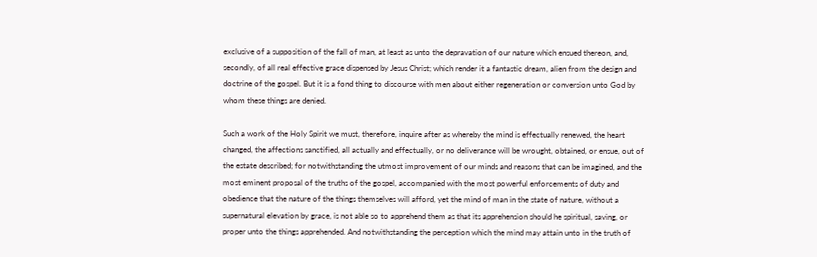exclusive of a supposition of the fall of man, at least as unto the depravation of our nature which ensued thereon, and, secondly, of all real effective grace dispensed by Jesus Christ; which render it a fantastic dream, alien from the design and doctrine of the gospel. But it is a fond thing to discourse with men about either regeneration or conversion unto God by whom these things are denied.

Such a work of the Holy Spirit we must, therefore, inquire after as whereby the mind is effectually renewed, the heart changed, the affections sanctified, all actually and effectually, or no deliverance will be wrought, obtained, or ensue, out of the estate described; for notwithstanding the utmost improvement of our minds and reasons that can be imagined, and the most eminent proposal of the truths of the gospel, accompanied with the most powerful enforcements of duty and obedience that the nature of the things themselves will afford, yet the mind of man in the state of nature, without a supernatural elevation by grace, is not able so to apprehend them as that its apprehension should he spiritual, saving, or proper unto the things apprehended. And notwithstanding the perception which the mind may attain unto in the truth of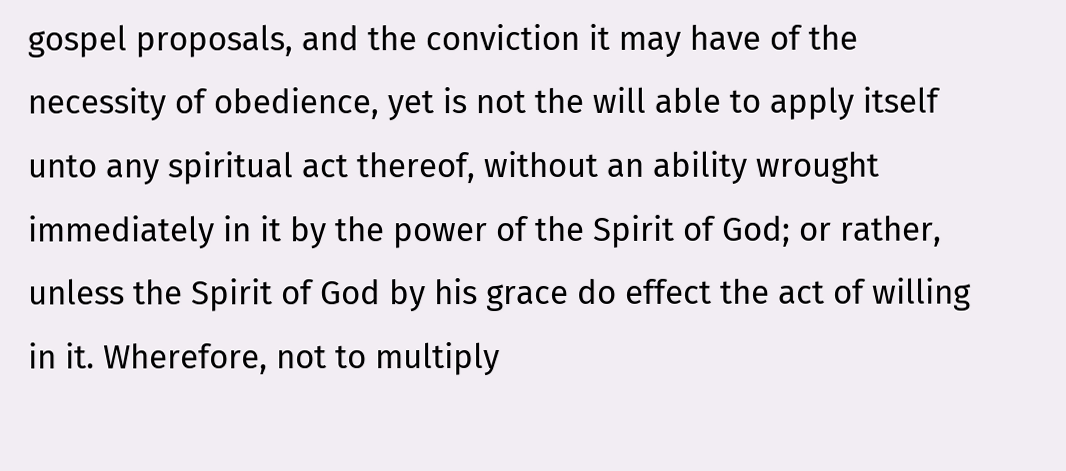gospel proposals, and the conviction it may have of the necessity of obedience, yet is not the will able to apply itself unto any spiritual act thereof, without an ability wrought immediately in it by the power of the Spirit of God; or rather, unless the Spirit of God by his grace do effect the act of willing in it. Wherefore, not to multiply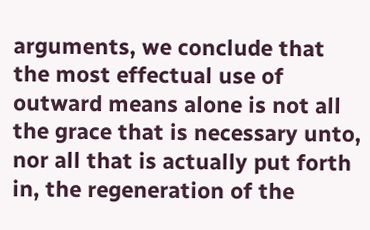arguments, we conclude that the most effectual use of outward means alone is not all the grace that is necessary unto, nor all that is actually put forth in, the regeneration of the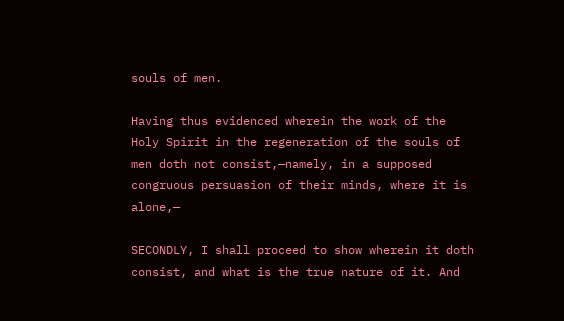souls of men.

Having thus evidenced wherein the work of the Holy Spirit in the regeneration of the souls of men doth not consist,—namely, in a supposed congruous persuasion of their minds, where it is alone,—

SECONDLY, I shall proceed to show wherein it doth consist, and what is the true nature of it. And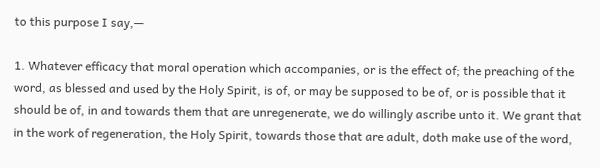to this purpose I say,—

1. Whatever efficacy that moral operation which accompanies, or is the effect of; the preaching of the word, as blessed and used by the Holy Spirit, is of, or may be supposed to be of, or is possible that it should be of, in and towards them that are unregenerate, we do willingly ascribe unto it. We grant that in the work of regeneration, the Holy Spirit, towards those that are adult, doth make use of the word,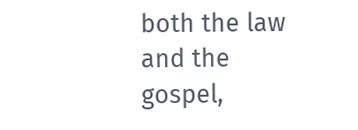both the law and the gospel,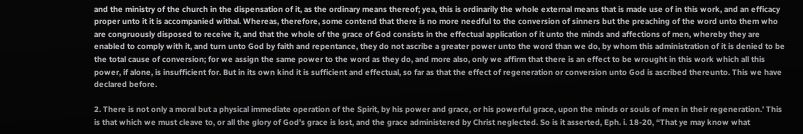and the ministry of the church in the dispensation of it, as the ordinary means thereof; yea, this is ordinarily the whole external means that is made use of in this work, and an efficacy proper unto it it is accompanied withal. Whereas, therefore, some contend that there is no more needful to the conversion of sinners but the preaching of the word unto them who are congruously disposed to receive it, and that the whole of the grace of God consists in the effectual application of it unto the minds and affections of men, whereby they are enabled to comply with it, and turn unto God by faith and repentance, they do not ascribe a greater power unto the word than we do, by whom this administration of it is denied to be the total cause of conversion; for we assign the same power to the word as they do, and more also, only we affirm that there is an effect to be wrought in this work which all this power, if alone, is insufficient for. But in its own kind it is sufficient and effectual, so far as that the effect of regeneration or conversion unto God is ascribed thereunto. This we have declared before.

2. There is not only a moral but a physical immediate operation of the Spirit, by his power and grace, or his powerful grace, upon the minds or souls of men in their regeneration.’ This is that which we must cleave to, or all the glory of God’s grace is lost, and the grace administered by Christ neglected. So is it asserted, Eph. i. 18-20, “That ye may know what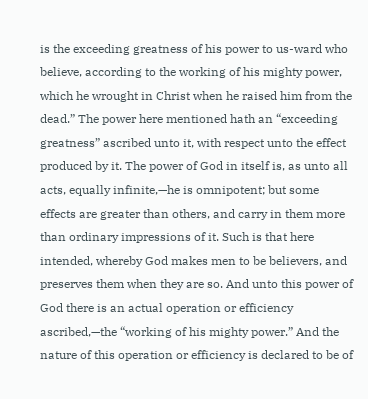is the exceeding greatness of his power to us-ward who believe, according to the working of his mighty power, which he wrought in Christ when he raised him from the dead.” The power here mentioned hath an “exceeding greatness” ascribed unto it, with respect unto the effect produced by it. The power of God in itself is, as unto all acts, equally infinite,—he is omnipotent; but some effects are greater than others, and carry in them more than ordinary impressions of it. Such is that here intended, whereby God makes men to be believers, and preserves them when they are so. And unto this power of God there is an actual operation or efficiency ascribed,—the “working of his mighty power.” And the nature of this operation or efficiency is declared to be of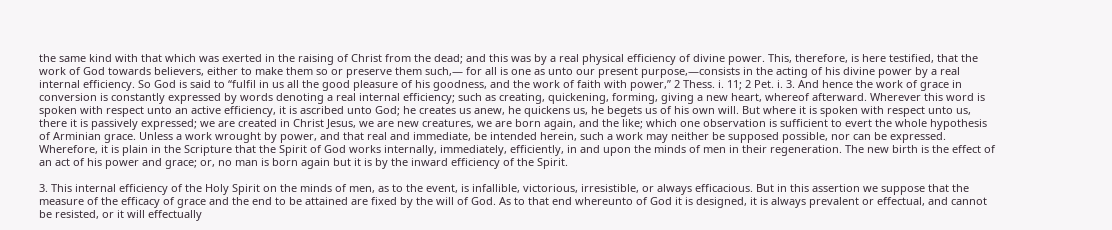the same kind with that which was exerted in the raising of Christ from the dead; and this was by a real physical efficiency of divine power. This, therefore, is here testified, that the work of God towards believers, either to make them so or preserve them such,— for all is one as unto our present purpose,—consists in the acting of his divine power by a real internal efficiency. So God is said to “fulfil in us all the good pleasure of his goodness, and the work of faith with power,” 2 Thess. i. 11; 2 Pet. i. 3. And hence the work of grace in conversion is constantly expressed by words denoting a real internal efficiency; such as creating, quickening, forming, giving a new heart, whereof afterward. Wherever this word is spoken with respect unto an active efficiency, it is ascribed unto God; he creates us anew, he quickens us, he begets us of his own will. But where it is spoken with respect unto us, there it is passively expressed; we are created in Christ Jesus, we are new creatures, we are born again, and the like; which one observation is sufficient to evert the whole hypothesis of Arminian grace. Unless a work wrought by power, and that real and immediate, be intended herein, such a work may neither be supposed possible, nor can be expressed. Wherefore, it is plain in the Scripture that the Spirit of God works internally, immediately, efficiently, in and upon the minds of men in their regeneration. The new birth is the effect of an act of his power and grace; or, no man is born again but it is by the inward efficiency of the Spirit.

3. This internal efficiency of the Holy Spirit on the minds of men, as to the event, is infallible, victorious, irresistible, or always efficacious. But in this assertion we suppose that the measure of the efficacy of grace and the end to be attained are fixed by the will of God. As to that end whereunto of God it is designed, it is always prevalent or effectual, and cannot be resisted, or it will effectually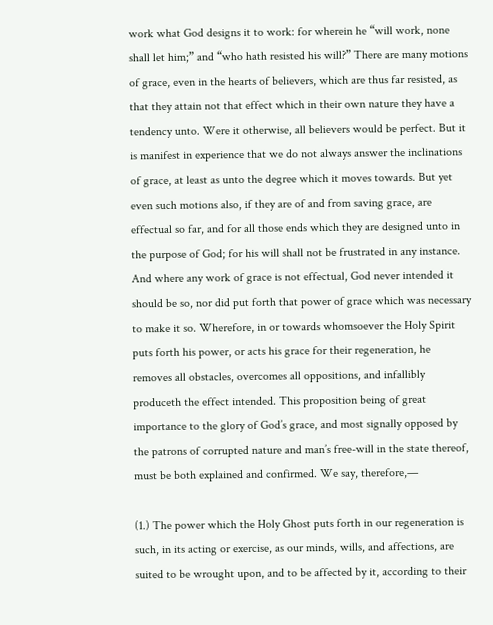work what God designs it to work: for wherein he “will work, none shall let him;” and “who hath resisted his will?” There are many motions of grace, even in the hearts of believers, which are thus far resisted, as that they attain not that effect which in their own nature they have a tendency unto. Were it otherwise, all believers would be perfect. But it is manifest in experience that we do not always answer the inclinations of grace, at least as unto the degree which it moves towards. But yet even such motions also, if they are of and from saving grace, are effectual so far, and for all those ends which they are designed unto in the purpose of God; for his will shall not be frustrated in any instance. And where any work of grace is not effectual, God never intended it should be so, nor did put forth that power of grace which was necessary to make it so. Wherefore, in or towards whomsoever the Holy Spirit puts forth his power, or acts his grace for their regeneration, he removes all obstacles, overcomes all oppositions, and infallibly produceth the effect intended. This proposition being of great importance to the glory of God’s grace, and most signally opposed by the patrons of corrupted nature and man’s free-will in the state thereof, must be both explained and confirmed. We say, therefore,—

(1.) The power which the Holy Ghost puts forth in our regeneration is such, in its acting or exercise, as our minds, wills, and affections, are suited to be wrought upon, and to be affected by it, according to their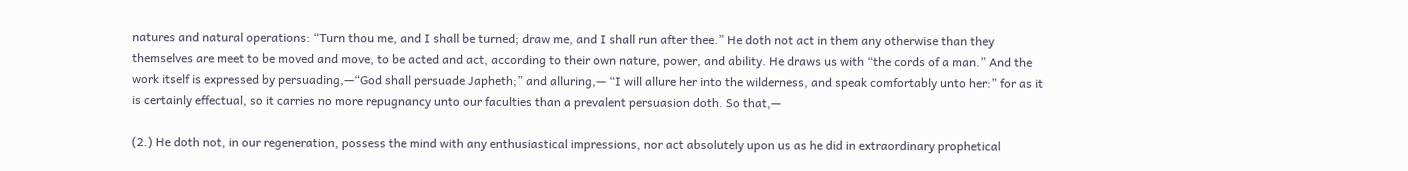natures and natural operations: “Turn thou me, and I shall be turned; draw me, and I shall run after thee.” He doth not act in them any otherwise than they themselves are meet to be moved and move, to be acted and act, according to their own nature, power, and ability. He draws us with “the cords of a man.” And the work itself is expressed by persuading,—“God shall persuade Japheth;” and alluring,— “I will allure her into the wilderness, and speak comfortably unto her:” for as it is certainly effectual, so it carries no more repugnancy unto our faculties than a prevalent persuasion doth. So that,—

(2.) He doth not, in our regeneration, possess the mind with any enthusiastical impressions, nor act absolutely upon us as he did in extraordinary prophetical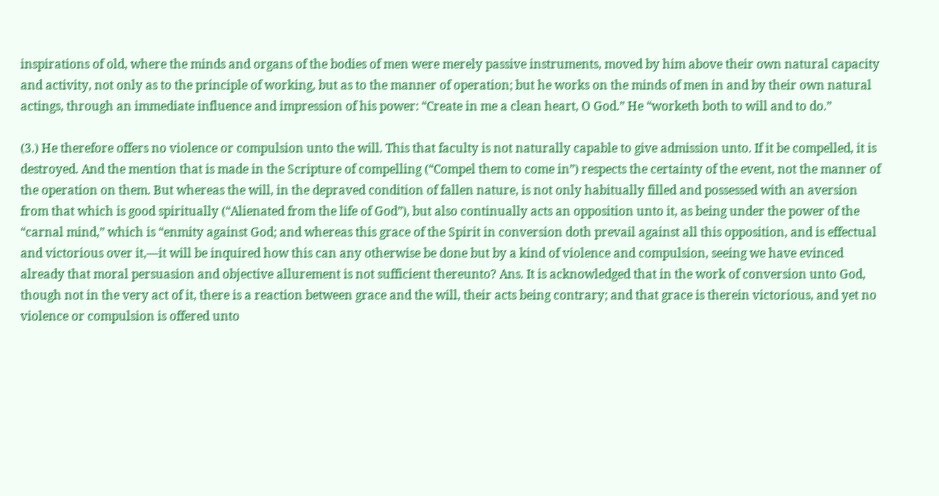inspirations of old, where the minds and organs of the bodies of men were merely passive instruments, moved by him above their own natural capacity and activity, not only as to the principle of working, but as to the manner of operation; but he works on the minds of men in and by their own natural actings, through an immediate influence and impression of his power: “Create in me a clean heart, O God.” He “worketh both to will and to do.”

(3.) He therefore offers no violence or compulsion unto the will. This that faculty is not naturally capable to give admission unto. If it be compelled, it is destroyed. And the mention that is made in the Scripture of compelling (“Compel them to come in”) respects the certainty of the event, not the manner of the operation on them. But whereas the will, in the depraved condition of fallen nature, is not only habitually filled and possessed with an aversion from that which is good spiritually (“Alienated from the life of God”), but also continually acts an opposition unto it, as being under the power of the “carnal mind,” which is “enmity against God; and whereas this grace of the Spirit in conversion doth prevail against all this opposition, and is effectual and victorious over it,—it will be inquired how this can any otherwise be done but by a kind of violence and compulsion, seeing we have evinced already that moral persuasion and objective allurement is not sufficient thereunto? Ans. It is acknowledged that in the work of conversion unto God, though not in the very act of it, there is a reaction between grace and the will, their acts being contrary; and that grace is therein victorious, and yet no violence or compulsion is offered unto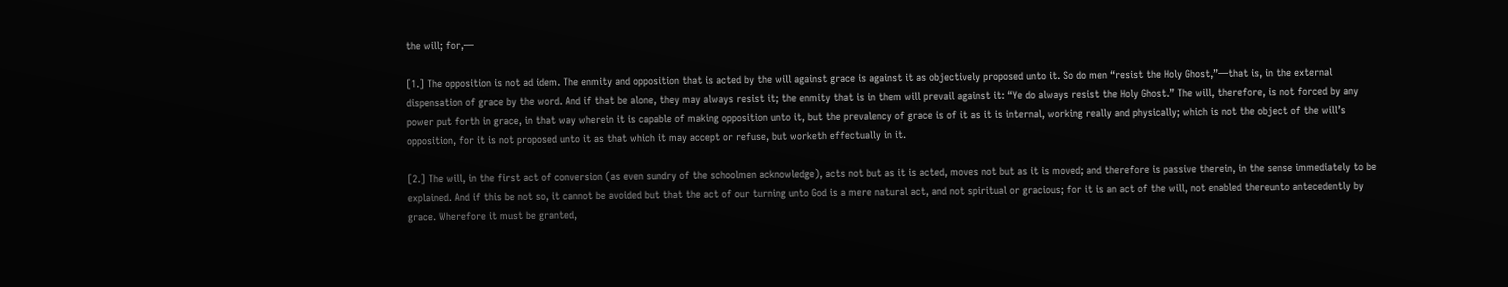the will; for,—

[1.] The opposition is not ad idem. The enmity and opposition that is acted by the will against grace is against it as objectively proposed unto it. So do men “resist the Holy Ghost,”—that is, in the external dispensation of grace by the word. And if that be alone, they may always resist it; the enmity that is in them will prevail against it: “Ye do always resist the Holy Ghost.” The will, therefore, is not forced by any power put forth in grace, in that way wherein it is capable of making opposition unto it, but the prevalency of grace is of it as it is internal, working really and physically; which is not the object of the will’s opposition, for it is not proposed unto it as that which it may accept or refuse, but worketh effectually in it.

[2.] The will, in the first act of conversion (as even sundry of the schoolmen acknowledge), acts not but as it is acted, moves not but as it is moved; and therefore is passive therein, in the sense immediately to be explained. And if this be not so, it cannot be avoided but that the act of our turning unto God is a mere natural act, and not spiritual or gracious; for it is an act of the will, not enabled thereunto antecedently by grace. Wherefore it must be granted,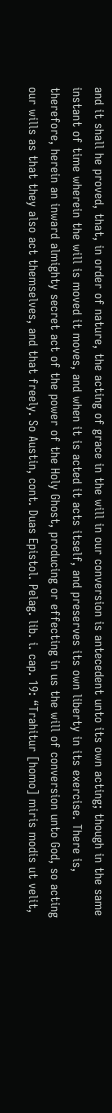and it shall he proved, that, in order of nature, the acting of grace in the will in our conversion is antecedent unto its own acting; though in the same instant of time wherein the will is moved it moves, and when it is acted it acts itself, and preserves its own liberty in its exercise. There is, therefore, herein an inward almighty secret act of the power of the Holy Ghost, producing or effecting in us the will of conversion unto God, so acting our wills as that they also act themselves, and that freely. So Austin, cont. Duas Epistol. Pelag. lib. i. cap. 19: “Trahitur [homo] miris modis ut velit,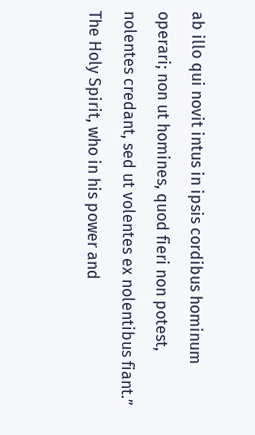ab illo qui novit intus in ipsis cordibus hominum operari; non ut homines, quod fieri non potest, nolentes credant, sed ut volentes ex nolentibus fiant.” The Holy Spirit, who in his power and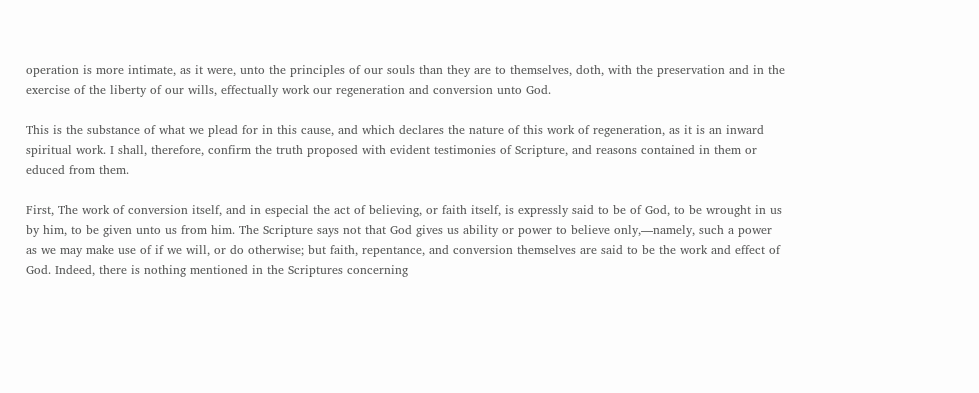operation is more intimate, as it were, unto the principles of our souls than they are to themselves, doth, with the preservation and in the exercise of the liberty of our wills, effectually work our regeneration and conversion unto God.

This is the substance of what we plead for in this cause, and which declares the nature of this work of regeneration, as it is an inward spiritual work. I shall, therefore, confirm the truth proposed with evident testimonies of Scripture, and reasons contained in them or educed from them.

First, The work of conversion itself, and in especial the act of believing, or faith itself, is expressly said to be of God, to be wrought in us by him, to be given unto us from him. The Scripture says not that God gives us ability or power to believe only,—namely, such a power as we may make use of if we will, or do otherwise; but faith, repentance, and conversion themselves are said to be the work and effect of God. Indeed, there is nothing mentioned in the Scriptures concerning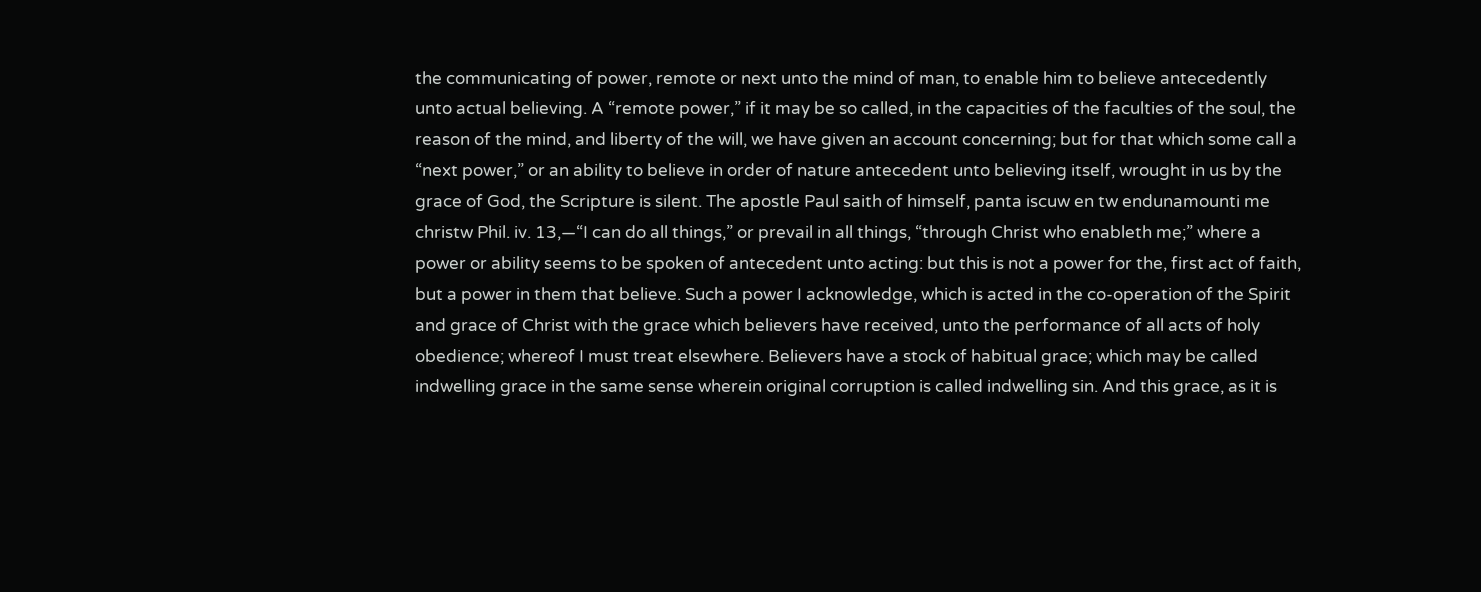the communicating of power, remote or next unto the mind of man, to enable him to believe antecedently unto actual believing. A “remote power,” if it may be so called, in the capacities of the faculties of the soul, the reason of the mind, and liberty of the will, we have given an account concerning; but for that which some call a “next power,” or an ability to believe in order of nature antecedent unto believing itself, wrought in us by the grace of God, the Scripture is silent. The apostle Paul saith of himself, panta iscuw en tw endunamounti me christw Phil. iv. 13,—“I can do all things,” or prevail in all things, “through Christ who enableth me;” where a power or ability seems to be spoken of antecedent unto acting: but this is not a power for the, first act of faith, but a power in them that believe. Such a power I acknowledge, which is acted in the co-operation of the Spirit and grace of Christ with the grace which believers have received, unto the performance of all acts of holy obedience; whereof I must treat elsewhere. Believers have a stock of habitual grace; which may be called indwelling grace in the same sense wherein original corruption is called indwelling sin. And this grace, as it is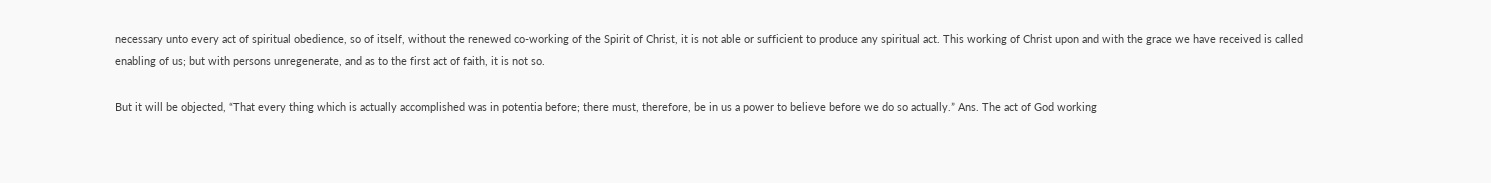necessary unto every act of spiritual obedience, so of itself, without the renewed co-working of the Spirit of Christ, it is not able or sufficient to produce any spiritual act. This working of Christ upon and with the grace we have received is called enabling of us; but with persons unregenerate, and as to the first act of faith, it is not so.

But it will be objected, “That every thing which is actually accomplished was in potentia before; there must, therefore, be in us a power to believe before we do so actually.” Ans. The act of God working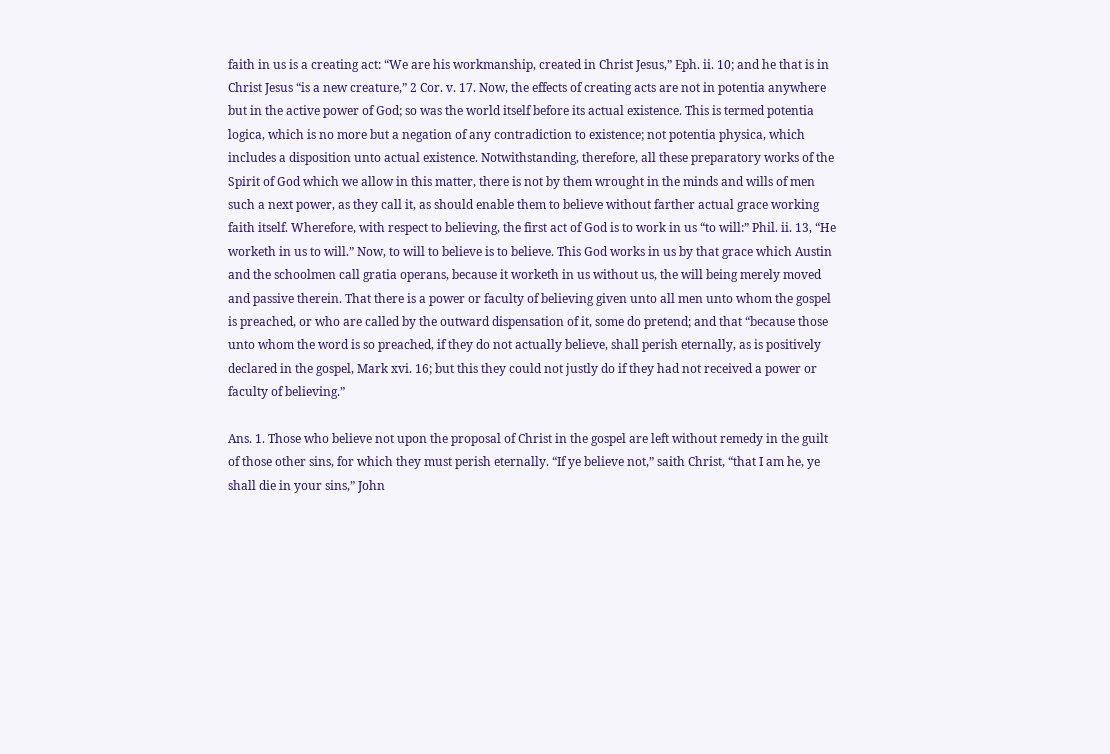faith in us is a creating act: “We are his workmanship, created in Christ Jesus,” Eph. ii. 10; and he that is in Christ Jesus “is a new creature,” 2 Cor. v. 17. Now, the effects of creating acts are not in potentia anywhere but in the active power of God; so was the world itself before its actual existence. This is termed potentia logica, which is no more but a negation of any contradiction to existence; not potentia physica, which includes a disposition unto actual existence. Notwithstanding, therefore, all these preparatory works of the Spirit of God which we allow in this matter, there is not by them wrought in the minds and wills of men such a next power, as they call it, as should enable them to believe without farther actual grace working faith itself. Wherefore, with respect to believing, the first act of God is to work in us “to will:” Phil. ii. 13, “He worketh in us to will.” Now, to will to believe is to believe. This God works in us by that grace which Austin and the schoolmen call gratia operans, because it worketh in us without us, the will being merely moved and passive therein. That there is a power or faculty of believing given unto all men unto whom the gospel is preached, or who are called by the outward dispensation of it, some do pretend; and that “because those unto whom the word is so preached, if they do not actually believe, shall perish eternally, as is positively declared in the gospel, Mark xvi. 16; but this they could not justly do if they had not received a power or faculty of believing.”

Ans. 1. Those who believe not upon the proposal of Christ in the gospel are left without remedy in the guilt of those other sins, for which they must perish eternally. “If ye believe not,” saith Christ, “that I am he, ye shall die in your sins,” John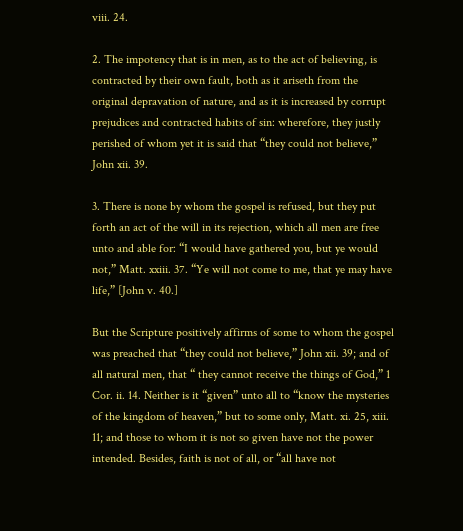viii. 24.

2. The impotency that is in men, as to the act of believing, is contracted by their own fault, both as it ariseth from the original depravation of nature, and as it is increased by corrupt prejudices and contracted habits of sin: wherefore, they justly perished of whom yet it is said that “they could not believe,” John xii. 39.

3. There is none by whom the gospel is refused, but they put forth an act of the will in its rejection, which all men are free unto and able for: “I would have gathered you, but ye would not,” Matt. xxiii. 37. “Ye will not come to me, that ye may have life,” [John v. 40.]

But the Scripture positively affirms of some to whom the gospel was preached that “they could not believe,” John xii. 39; and of all natural men, that “ they cannot receive the things of God,” 1 Cor. ii. 14. Neither is it “given” unto all to “know the mysteries of the kingdom of heaven,” but to some only, Matt. xi. 25, xiii. 11; and those to whom it is not so given have not the power intended. Besides, faith is not of all, or “all have not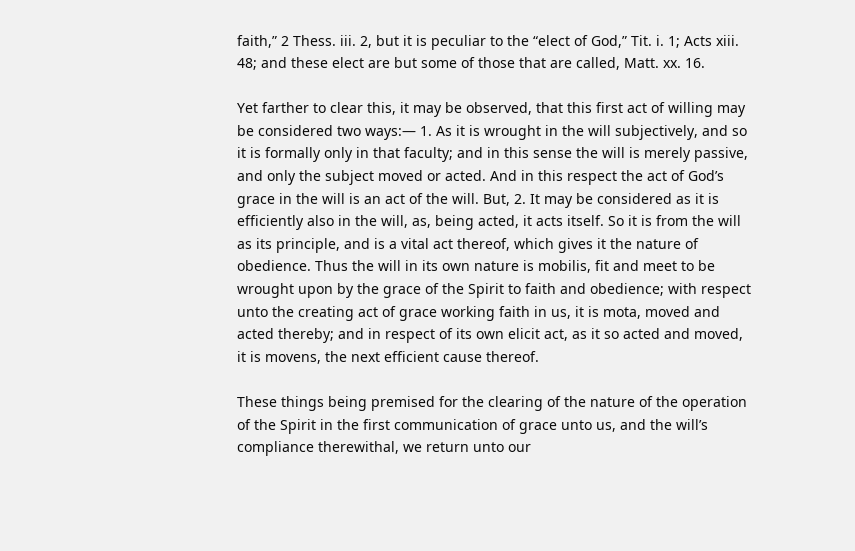faith,” 2 Thess. iii. 2, but it is peculiar to the “elect of God,” Tit. i. 1; Acts xiii. 48; and these elect are but some of those that are called, Matt. xx. 16.

Yet farther to clear this, it may be observed, that this first act of willing may be considered two ways:— 1. As it is wrought in the will subjectively, and so it is formally only in that faculty; and in this sense the will is merely passive, and only the subject moved or acted. And in this respect the act of God’s grace in the will is an act of the will. But, 2. It may be considered as it is efficiently also in the will, as, being acted, it acts itself. So it is from the will as its principle, and is a vital act thereof, which gives it the nature of obedience. Thus the will in its own nature is mobilis, fit and meet to be wrought upon by the grace of the Spirit to faith and obedience; with respect unto the creating act of grace working faith in us, it is mota, moved and acted thereby; and in respect of its own elicit act, as it so acted and moved, it is movens, the next efficient cause thereof.

These things being premised for the clearing of the nature of the operation of the Spirit in the first communication of grace unto us, and the will’s compliance therewithal, we return unto our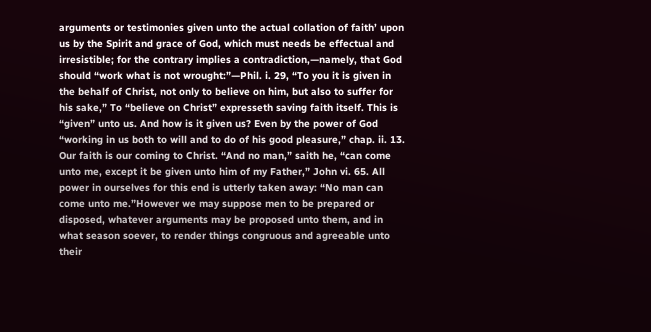arguments or testimonies given unto the actual collation of faith’ upon us by the Spirit and grace of God, which must needs be effectual and irresistible; for the contrary implies a contradiction,—namely, that God should “work what is not wrought:”—Phil. i. 29, “To you it is given in the behalf of Christ, not only to believe on him, but also to suffer for his sake,” To “believe on Christ” expresseth saving faith itself. This is “given” unto us. And how is it given us? Even by the power of God “working in us both to will and to do of his good pleasure,” chap. ii. 13. Our faith is our coming to Christ. “And no man,” saith he, “can come unto me, except it be given unto him of my Father,” John vi. 65. All power in ourselves for this end is utterly taken away: “No man can come unto me.”However we may suppose men to be prepared or disposed, whatever arguments may be proposed unto them, and in what season soever, to render things congruous and agreeable unto their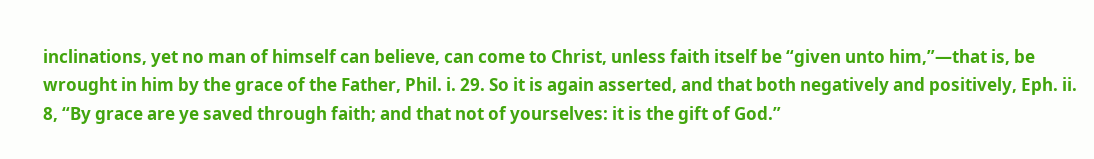inclinations, yet no man of himself can believe, can come to Christ, unless faith itself be “given unto him,”—that is, be wrought in him by the grace of the Father, Phil. i. 29. So it is again asserted, and that both negatively and positively, Eph. ii. 8, “By grace are ye saved through faith; and that not of yourselves: it is the gift of God.”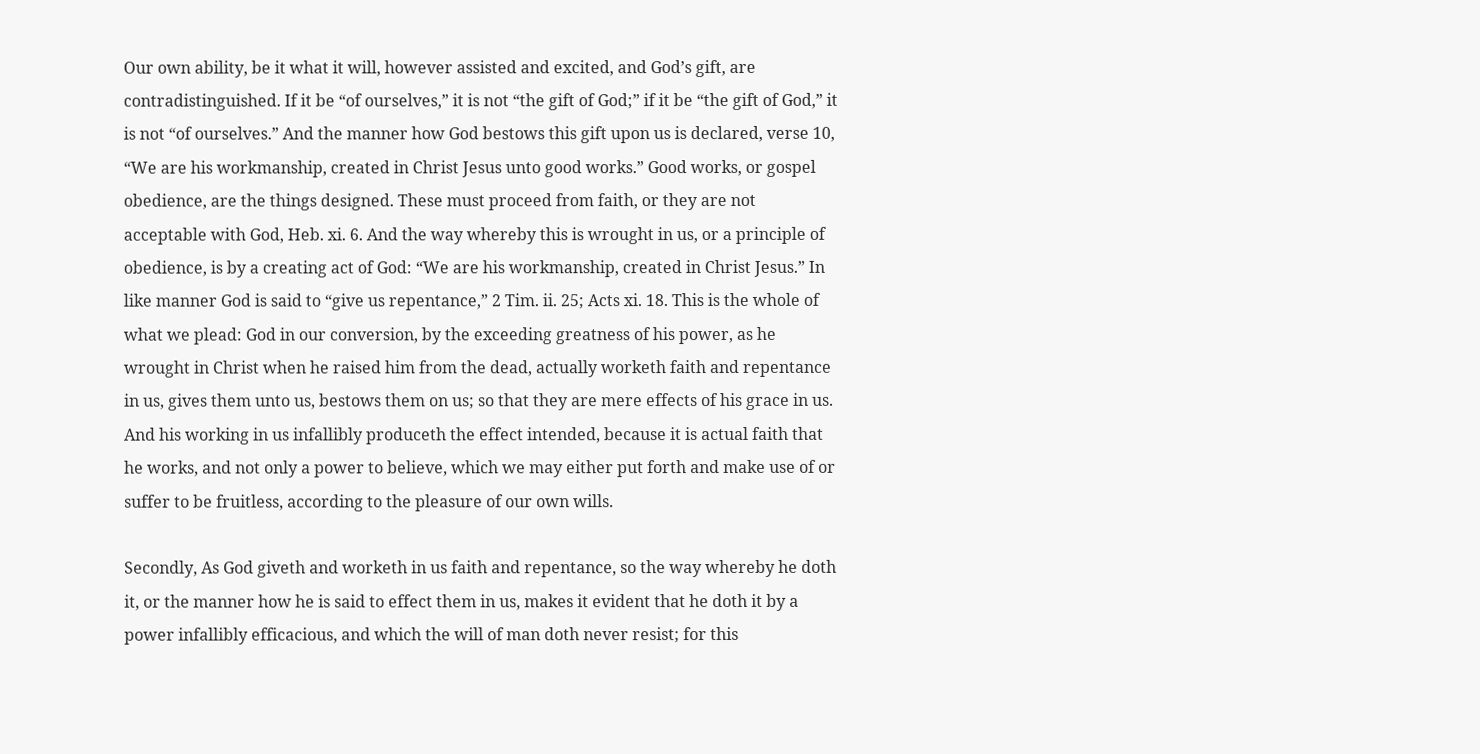Our own ability, be it what it will, however assisted and excited, and God’s gift, are contradistinguished. If it be “of ourselves,” it is not “the gift of God;” if it be “the gift of God,” it is not “of ourselves.” And the manner how God bestows this gift upon us is declared, verse 10, “We are his workmanship, created in Christ Jesus unto good works.” Good works, or gospel obedience, are the things designed. These must proceed from faith, or they are not acceptable with God, Heb. xi. 6. And the way whereby this is wrought in us, or a principle of obedience, is by a creating act of God: “We are his workmanship, created in Christ Jesus.” In like manner God is said to “give us repentance,” 2 Tim. ii. 25; Acts xi. 18. This is the whole of what we plead: God in our conversion, by the exceeding greatness of his power, as he wrought in Christ when he raised him from the dead, actually worketh faith and repentance in us, gives them unto us, bestows them on us; so that they are mere effects of his grace in us. And his working in us infallibly produceth the effect intended, because it is actual faith that he works, and not only a power to believe, which we may either put forth and make use of or suffer to be fruitless, according to the pleasure of our own wills.

Secondly, As God giveth and worketh in us faith and repentance, so the way whereby he doth it, or the manner how he is said to effect them in us, makes it evident that he doth it by a power infallibly efficacious, and which the will of man doth never resist; for this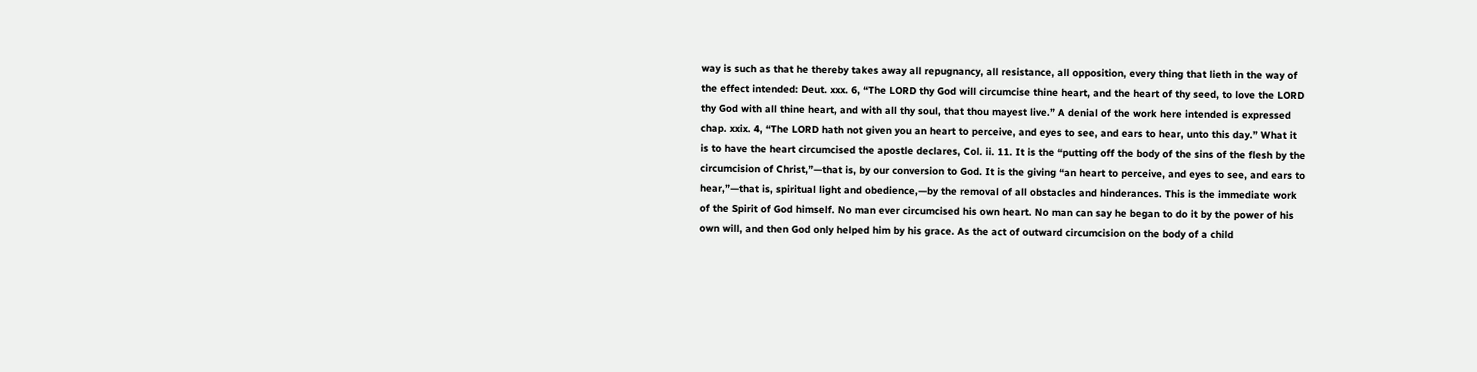way is such as that he thereby takes away all repugnancy, all resistance, all opposition, every thing that lieth in the way of the effect intended: Deut. xxx. 6, “The LORD thy God will circumcise thine heart, and the heart of thy seed, to love the LORD thy God with all thine heart, and with all thy soul, that thou mayest live.” A denial of the work here intended is expressed chap. xxix. 4, “The LORD hath not given you an heart to perceive, and eyes to see, and ears to hear, unto this day.” What it is to have the heart circumcised the apostle declares, Col. ii. 11. It is the “putting off the body of the sins of the flesh by the circumcision of Christ,”—that is, by our conversion to God. It is the giving “an heart to perceive, and eyes to see, and ears to hear,”—that is, spiritual light and obedience,—by the removal of all obstacles and hinderances. This is the immediate work of the Spirit of God himself. No man ever circumcised his own heart. No man can say he began to do it by the power of his own will, and then God only helped him by his grace. As the act of outward circumcision on the body of a child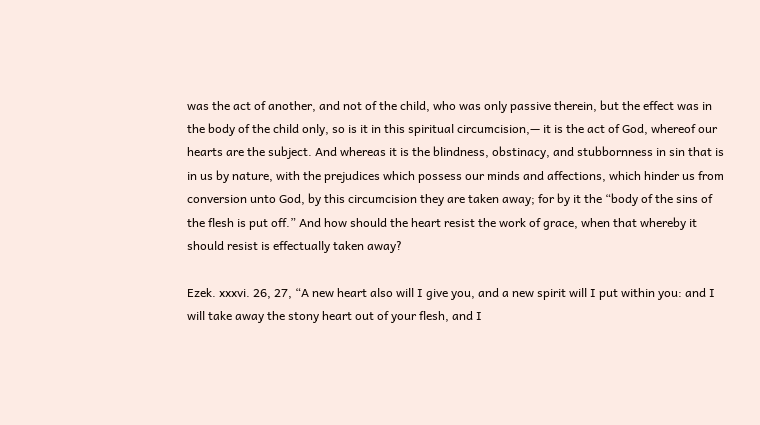was the act of another, and not of the child, who was only passive therein, but the effect was in the body of the child only, so is it in this spiritual circumcision,— it is the act of God, whereof our hearts are the subject. And whereas it is the blindness, obstinacy, and stubbornness in sin that is in us by nature, with the prejudices which possess our minds and affections, which hinder us from conversion unto God, by this circumcision they are taken away; for by it the “body of the sins of the flesh is put off.” And how should the heart resist the work of grace, when that whereby it should resist is effectually taken away?

Ezek. xxxvi. 26, 27, “A new heart also will I give you, and a new spirit will I put within you: and I will take away the stony heart out of your flesh, and I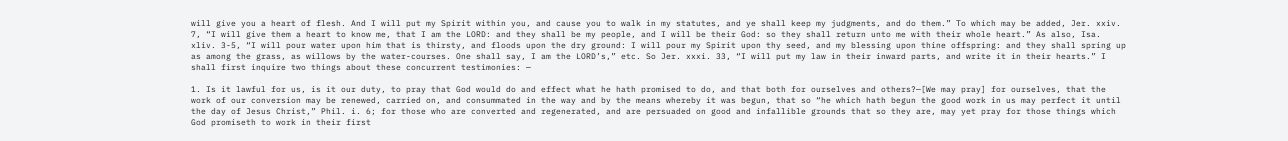will give you a heart of flesh. And I will put my Spirit within you, and cause you to walk in my statutes, and ye shall keep my judgments, and do them.” To which may be added, Jer. xxiv. 7, “I will give them a heart to know me, that I am the LORD: and they shall be my people, and I will be their God: so they shall return unto me with their whole heart.” As also, Isa. xliv. 3-5, “I will pour water upon him that is thirsty, and floods upon the dry ground: I will pour my Spirit upon thy seed, and my blessing upon thine offspring: and they shall spring up as among the grass, as willows by the water-courses. One shall say, I am the LORD’s,” etc. So Jer. xxxi. 33, “I will put my law in their inward parts, and write it in their hearts.” I shall first inquire two things about these concurrent testimonies: —

1. Is it lawful for us, is it our duty, to pray that God would do and effect what he hath promised to do, and that both for ourselves and others?—[We may pray] for ourselves, that the work of our conversion may be renewed, carried on, and consummated in the way and by the means whereby it was begun, that so “he which hath begun the good work in us may perfect it until the day of Jesus Christ,” Phil. i. 6; for those who are converted and regenerated, and are persuaded on good and infallible grounds that so they are, may yet pray for those things which God promiseth to work in their first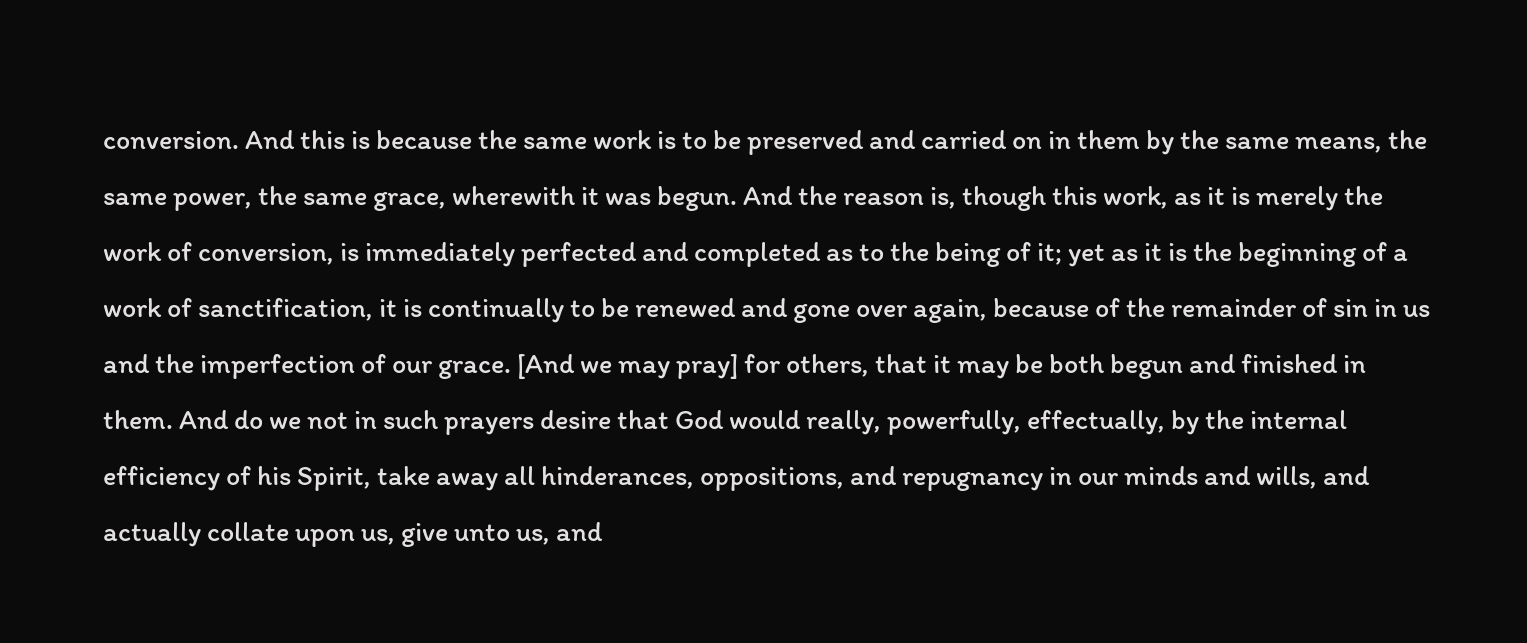conversion. And this is because the same work is to be preserved and carried on in them by the same means, the same power, the same grace, wherewith it was begun. And the reason is, though this work, as it is merely the work of conversion, is immediately perfected and completed as to the being of it; yet as it is the beginning of a work of sanctification, it is continually to be renewed and gone over again, because of the remainder of sin in us and the imperfection of our grace. [And we may pray] for others, that it may be both begun and finished in them. And do we not in such prayers desire that God would really, powerfully, effectually, by the internal efficiency of his Spirit, take away all hinderances, oppositions, and repugnancy in our minds and wills, and actually collate upon us, give unto us, and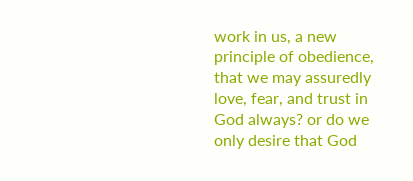work in us, a new principle of obedience, that we may assuredly love, fear, and trust in God always? or do we only desire that God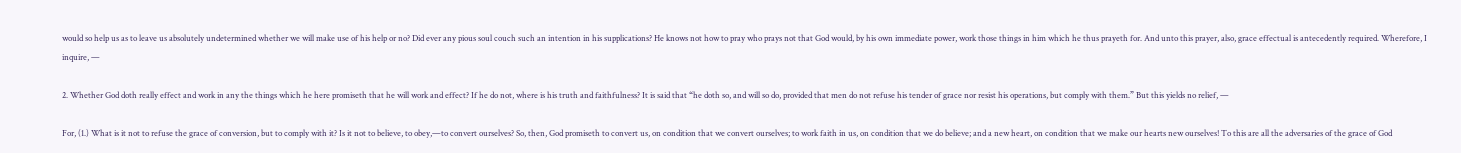would so help us as to leave us absolutely undetermined whether we will make use of his help or no? Did ever any pious soul couch such an intention in his supplications? He knows not how to pray who prays not that God would, by his own immediate power, work those things in him which he thus prayeth for. And unto this prayer, also, grace effectual is antecedently required. Wherefore, I inquire, —

2. Whether God doth really effect and work in any the things which he here promiseth that he will work and effect? If he do not, where is his truth and faithfulness? It is said that “he doth so, and will so do, provided that men do not refuse his tender of grace nor resist his operations, but comply with them.” But this yields no relief, —

For, (1.) What is it not to refuse the grace of conversion, but to comply with it? Is it not to believe, to obey,—to convert ourselves? So, then, God promiseth to convert us, on condition that we convert ourselves; to work faith in us, on condition that we do believe; and a new heart, on condition that we make our hearts new ourselves! To this are all the adversaries of the grace of God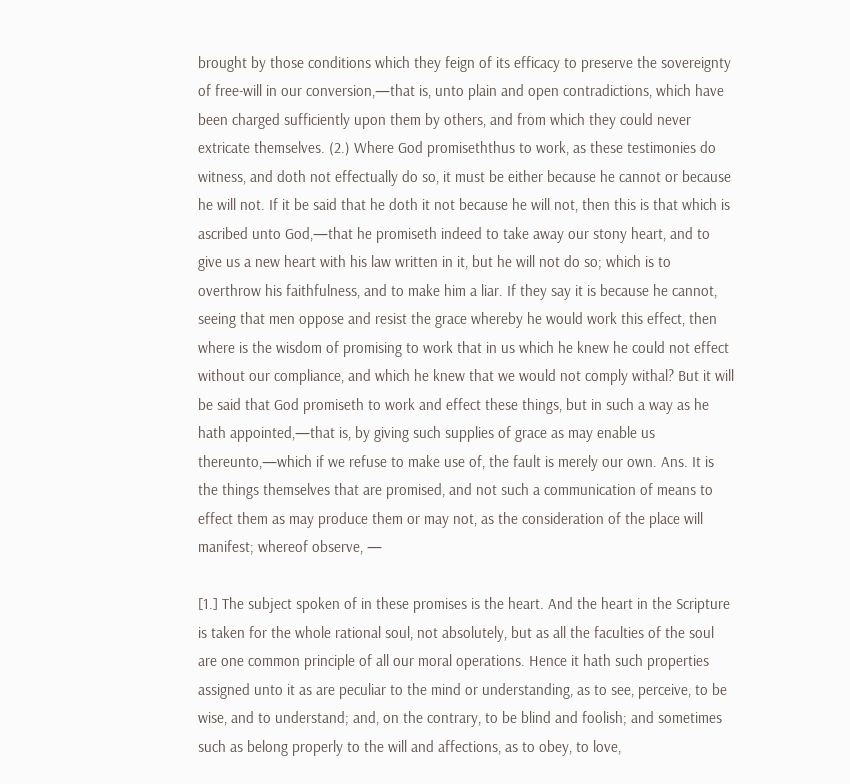brought by those conditions which they feign of its efficacy to preserve the sovereignty of free-will in our conversion,—that is, unto plain and open contradictions, which have been charged sufficiently upon them by others, and from which they could never extricate themselves. (2.) Where God promiseththus to work, as these testimonies do witness, and doth not effectually do so, it must be either because he cannot or because he will not. If it be said that he doth it not because he will not, then this is that which is ascribed unto God,—that he promiseth indeed to take away our stony heart, and to give us a new heart with his law written in it, but he will not do so; which is to overthrow his faithfulness, and to make him a liar. If they say it is because he cannot, seeing that men oppose and resist the grace whereby he would work this effect, then where is the wisdom of promising to work that in us which he knew he could not effect without our compliance, and which he knew that we would not comply withal? But it will be said that God promiseth to work and effect these things, but in such a way as he hath appointed,—that is, by giving such supplies of grace as may enable us thereunto,—which if we refuse to make use of, the fault is merely our own. Ans. It is the things themselves that are promised, and not such a communication of means to effect them as may produce them or may not, as the consideration of the place will manifest; whereof observe, —

[1.] The subject spoken of in these promises is the heart. And the heart in the Scripture is taken for the whole rational soul, not absolutely, but as all the faculties of the soul are one common principle of all our moral operations. Hence it hath such properties assigned unto it as are peculiar to the mind or understanding, as to see, perceive, to be wise, and to understand; and, on the contrary, to be blind and foolish; and sometimes such as belong properly to the will and affections, as to obey, to love,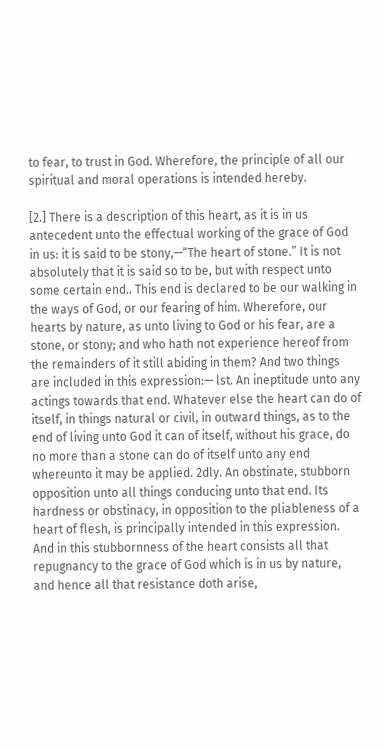to fear, to trust in God. Wherefore, the principle of all our spiritual and moral operations is intended hereby.

[2.] There is a description of this heart, as it is in us antecedent unto the effectual working of the grace of God in us: it is said to be stony,—“The heart of stone.” It is not absolutely that it is said so to be, but with respect unto some certain end.. This end is declared to be our walking in the ways of God, or our fearing of him. Wherefore, our hearts by nature, as unto living to God or his fear, are a stone, or stony; and who hath not experience hereof from the remainders of it still abiding in them? And two things are included in this expression:— lst. An ineptitude unto any actings towards that end. Whatever else the heart can do of itself, in things natural or civil, in outward things, as to the end of living unto God it can of itself, without his grace, do no more than a stone can do of itself unto any end whereunto it may be applied. 2dly. An obstinate, stubborn opposition unto all things conducing unto that end. Its hardness or obstinacy, in opposition to the pliableness of a heart of flesh, is principally intended in this expression. And in this stubbornness of the heart consists all that repugnancy to the grace of God which is in us by nature, and hence all that resistance doth arise,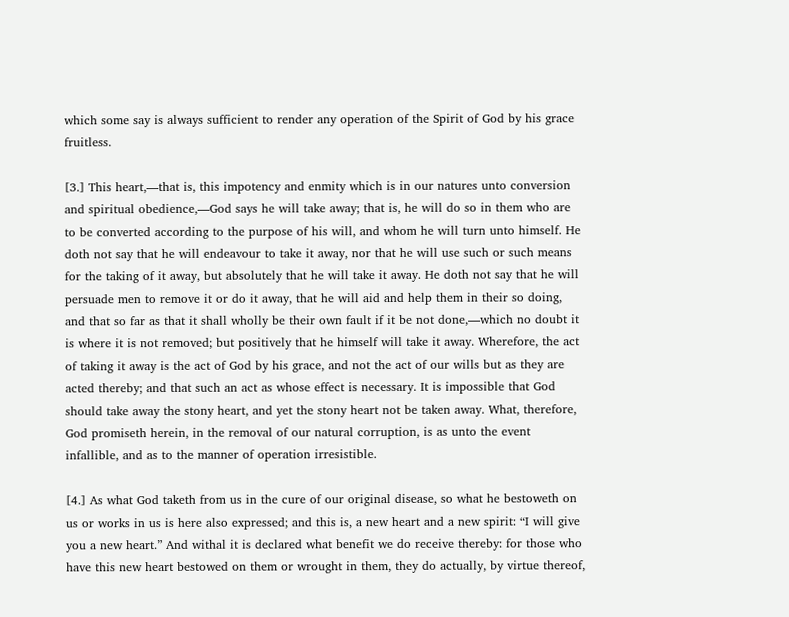which some say is always sufficient to render any operation of the Spirit of God by his grace fruitless.

[3.] This heart,—that is, this impotency and enmity which is in our natures unto conversion and spiritual obedience,—God says he will take away; that is, he will do so in them who are to be converted according to the purpose of his will, and whom he will turn unto himself. He doth not say that he will endeavour to take it away, nor that he will use such or such means for the taking of it away, but absolutely that he will take it away. He doth not say that he will persuade men to remove it or do it away, that he will aid and help them in their so doing, and that so far as that it shall wholly be their own fault if it be not done,—which no doubt it is where it is not removed; but positively that he himself will take it away. Wherefore, the act of taking it away is the act of God by his grace, and not the act of our wills but as they are acted thereby; and that such an act as whose effect is necessary. It is impossible that God should take away the stony heart, and yet the stony heart not be taken away. What, therefore, God promiseth herein, in the removal of our natural corruption, is as unto the event infallible, and as to the manner of operation irresistible.

[4.] As what God taketh from us in the cure of our original disease, so what he bestoweth on us or works in us is here also expressed; and this is, a new heart and a new spirit: “I will give you a new heart.” And withal it is declared what benefit we do receive thereby: for those who have this new heart bestowed on them or wrought in them, they do actually, by virtue thereof,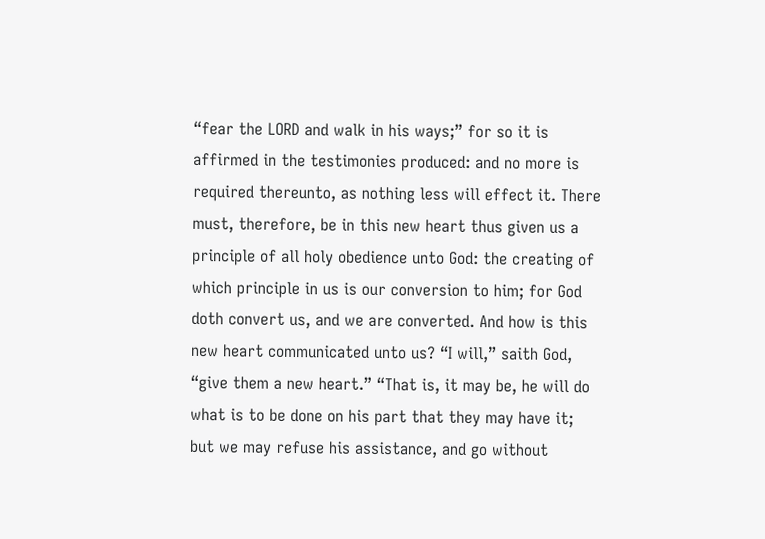“fear the LORD and walk in his ways;” for so it is affirmed in the testimonies produced: and no more is required thereunto, as nothing less will effect it. There must, therefore, be in this new heart thus given us a principle of all holy obedience unto God: the creating of which principle in us is our conversion to him; for God doth convert us, and we are converted. And how is this new heart communicated unto us? “I will,” saith God, “give them a new heart.” “That is, it may be, he will do what is to be done on his part that they may have it; but we may refuse his assistance, and go without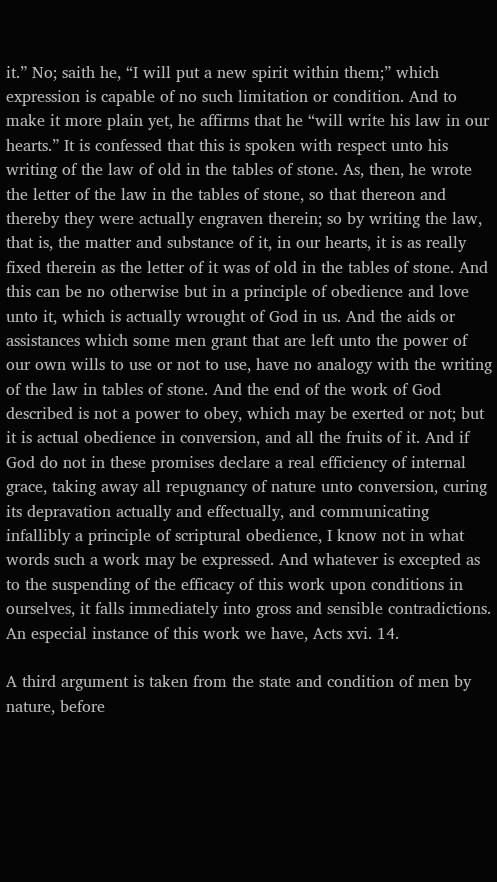it.” No; saith he, “I will put a new spirit within them;” which expression is capable of no such limitation or condition. And to make it more plain yet, he affirms that he “will write his law in our hearts.” It is confessed that this is spoken with respect unto his writing of the law of old in the tables of stone. As, then, he wrote the letter of the law in the tables of stone, so that thereon and thereby they were actually engraven therein; so by writing the law, that is, the matter and substance of it, in our hearts, it is as really fixed therein as the letter of it was of old in the tables of stone. And this can be no otherwise but in a principle of obedience and love unto it, which is actually wrought of God in us. And the aids or assistances which some men grant that are left unto the power of our own wills to use or not to use, have no analogy with the writing of the law in tables of stone. And the end of the work of God described is not a power to obey, which may be exerted or not; but it is actual obedience in conversion, and all the fruits of it. And if God do not in these promises declare a real efficiency of internal grace, taking away all repugnancy of nature unto conversion, curing its depravation actually and effectually, and communicating infallibly a principle of scriptural obedience, I know not in what words such a work may be expressed. And whatever is excepted as to the suspending of the efficacy of this work upon conditions in ourselves, it falls immediately into gross and sensible contradictions. An especial instance of this work we have, Acts xvi. 14.

A third argument is taken from the state and condition of men by nature, before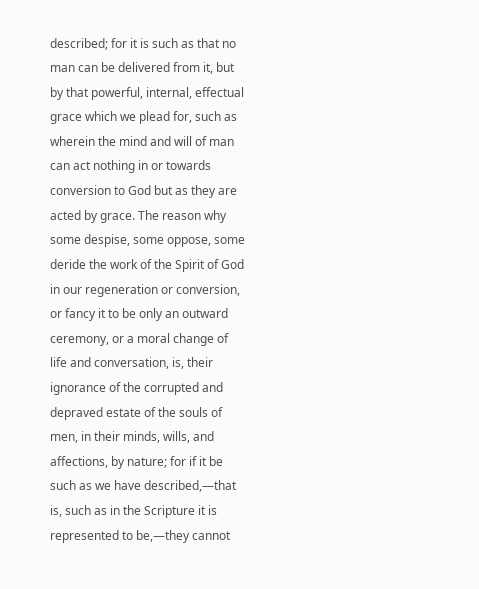described; for it is such as that no man can be delivered from it, but by that powerful, internal, effectual grace which we plead for, such as wherein the mind and will of man can act nothing in or towards conversion to God but as they are acted by grace. The reason why some despise, some oppose, some deride the work of the Spirit of God in our regeneration or conversion, or fancy it to be only an outward ceremony, or a moral change of life and conversation, is, their ignorance of the corrupted and depraved estate of the souls of men, in their minds, wills, and affections, by nature; for if it be such as we have described,—that is, such as in the Scripture it is represented to be,—they cannot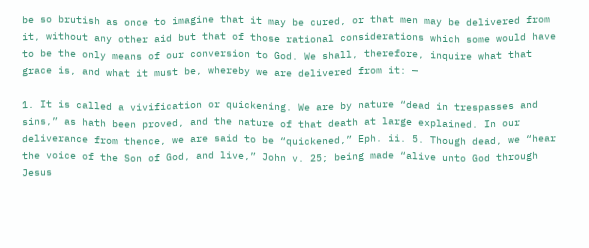be so brutish as once to imagine that it may be cured, or that men may be delivered from it, without any other aid but that of those rational considerations which some would have to be the only means of our conversion to God. We shall, therefore, inquire what that grace is, and what it must be, whereby we are delivered from it: —

1. It is called a vivification or quickening. We are by nature “dead in trespasses and sins,” as hath been proved, and the nature of that death at large explained. In our deliverance from thence, we are said to be “quickened,” Eph. ii. 5. Though dead, we “hear the voice of the Son of God, and live,” John v. 25; being made “alive unto God through Jesus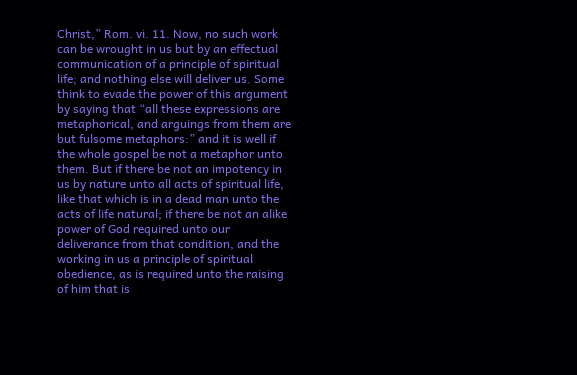Christ,” Rom. vi. 11. Now, no such work can be wrought in us but by an effectual communication of a principle of spiritual life; and nothing else will deliver us. Some think to evade the power of this argument by saying that “all these expressions are metaphorical, and arguings from them are but fulsome metaphors:” and it is well if the whole gospel be not a metaphor unto them. But if there be not an impotency in us by nature unto all acts of spiritual life, like that which is in a dead man unto the acts of life natural; if there be not an alike power of God required unto our deliverance from that condition, and the working in us a principle of spiritual obedience, as is required unto the raising of him that is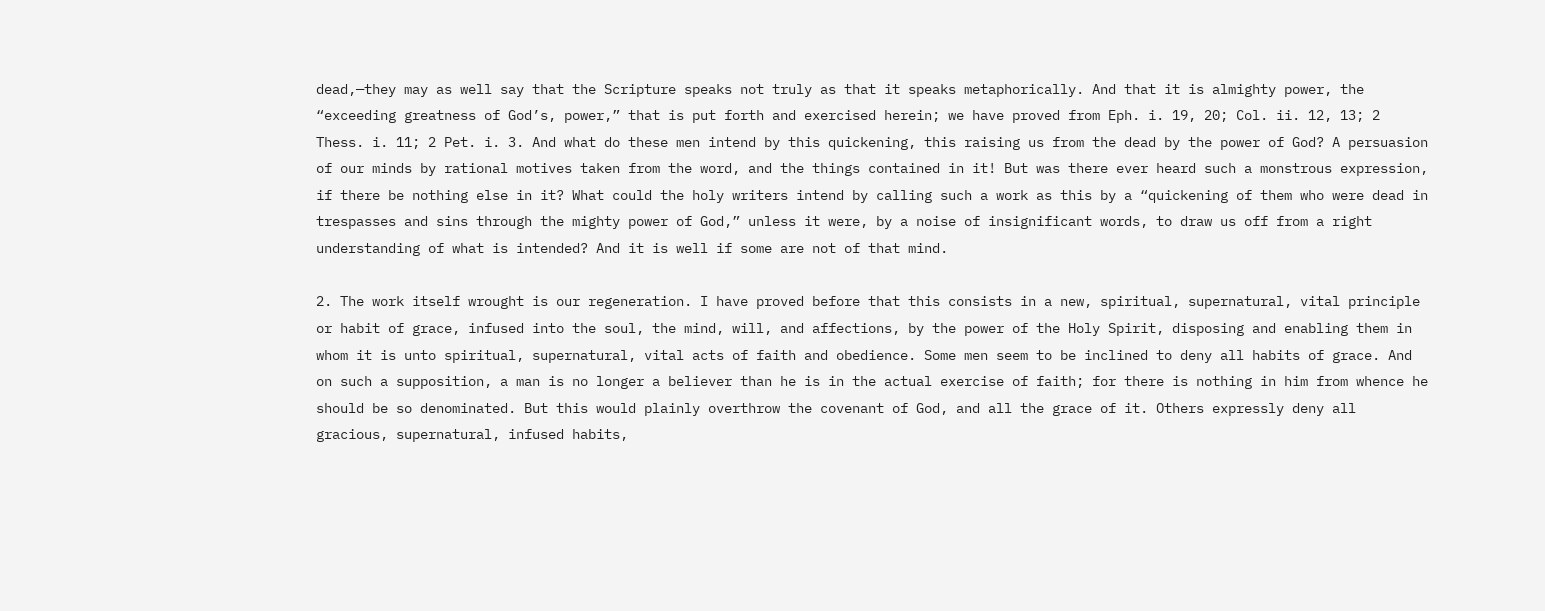dead,—they may as well say that the Scripture speaks not truly as that it speaks metaphorically. And that it is almighty power, the “exceeding greatness of God’s, power,” that is put forth and exercised herein; we have proved from Eph. i. 19, 20; Col. ii. 12, 13; 2 Thess. i. 11; 2 Pet. i. 3. And what do these men intend by this quickening, this raising us from the dead by the power of God? A persuasion of our minds by rational motives taken from the word, and the things contained in it! But was there ever heard such a monstrous expression, if there be nothing else in it? What could the holy writers intend by calling such a work as this by a “quickening of them who were dead in trespasses and sins through the mighty power of God,” unless it were, by a noise of insignificant words, to draw us off from a right understanding of what is intended? And it is well if some are not of that mind.

2. The work itself wrought is our regeneration. I have proved before that this consists in a new, spiritual, supernatural, vital principle or habit of grace, infused into the soul, the mind, will, and affections, by the power of the Holy Spirit, disposing and enabling them in whom it is unto spiritual, supernatural, vital acts of faith and obedience. Some men seem to be inclined to deny all habits of grace. And on such a supposition, a man is no longer a believer than he is in the actual exercise of faith; for there is nothing in him from whence he should be so denominated. But this would plainly overthrow the covenant of God, and all the grace of it. Others expressly deny all gracious, supernatural, infused habits,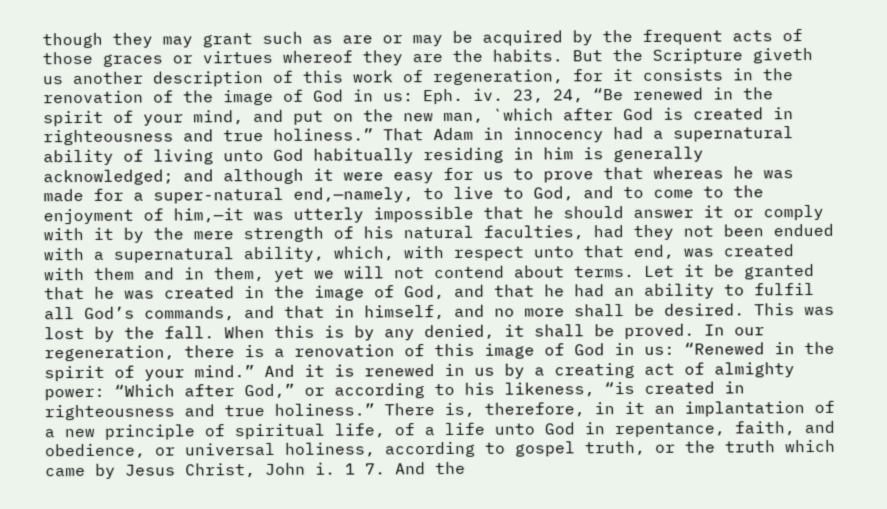though they may grant such as are or may be acquired by the frequent acts of those graces or virtues whereof they are the habits. But the Scripture giveth us another description of this work of regeneration, for it consists in the renovation of the image of God in us: Eph. iv. 23, 24, “Be renewed in the spirit of your mind, and put on the new man, `which after God is created in righteousness and true holiness.” That Adam in innocency had a supernatural ability of living unto God habitually residing in him is generally acknowledged; and although it were easy for us to prove that whereas he was made for a super-natural end,—namely, to live to God, and to come to the enjoyment of him,—it was utterly impossible that he should answer it or comply with it by the mere strength of his natural faculties, had they not been endued with a supernatural ability, which, with respect unto that end, was created with them and in them, yet we will not contend about terms. Let it be granted that he was created in the image of God, and that he had an ability to fulfil all God’s commands, and that in himself, and no more shall be desired. This was lost by the fall. When this is by any denied, it shall be proved. In our regeneration, there is a renovation of this image of God in us: “Renewed in the spirit of your mind.” And it is renewed in us by a creating act of almighty power: “Which after God,” or according to his likeness, “is created in righteousness and true holiness.” There is, therefore, in it an implantation of a new principle of spiritual life, of a life unto God in repentance, faith, and obedience, or universal holiness, according to gospel truth, or the truth which came by Jesus Christ, John i. 1 7. And the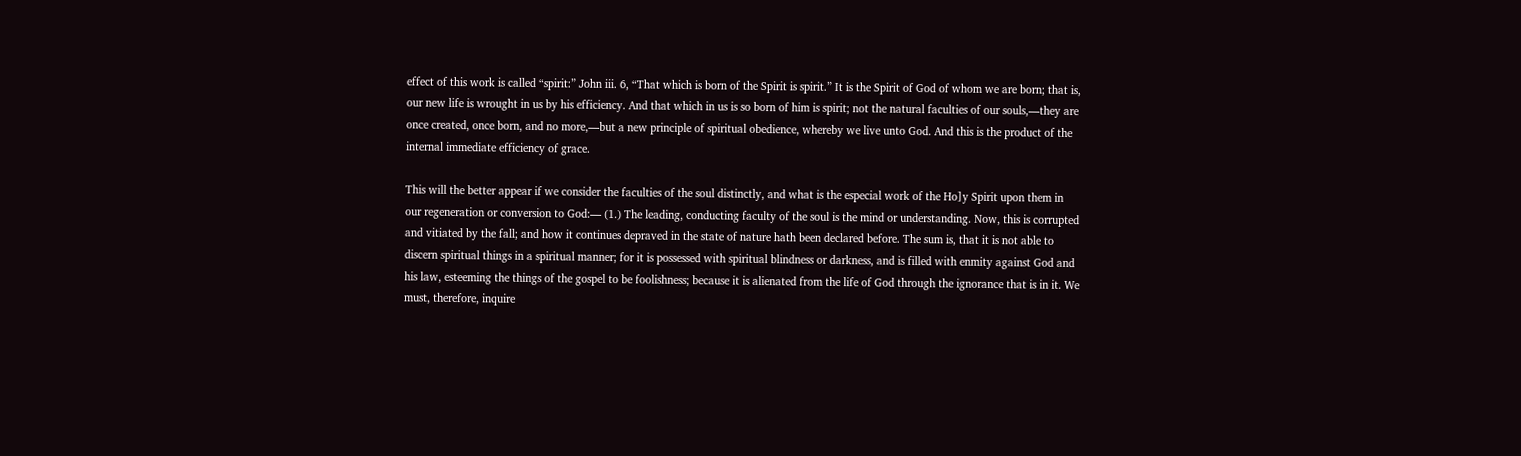effect of this work is called “spirit:” John iii. 6, “That which is born of the Spirit is spirit.” It is the Spirit of God of whom we are born; that is, our new life is wrought in us by his efficiency. And that which in us is so born of him is spirit; not the natural faculties of our souls,—they are once created, once born, and no more,—but a new principle of spiritual obedience, whereby we live unto God. And this is the product of the internal immediate efficiency of grace.

This will the better appear if we consider the faculties of the soul distinctly, and what is the especial work of the Ho]y Spirit upon them in our regeneration or conversion to God:— (1.) The leading, conducting faculty of the soul is the mind or understanding. Now, this is corrupted and vitiated by the fall; and how it continues depraved in the state of nature hath been declared before. The sum is, that it is not able to discern spiritual things in a spiritual manner; for it is possessed with spiritual blindness or darkness, and is filled with enmity against God and his law, esteeming the things of the gospel to be foolishness; because it is alienated from the life of God through the ignorance that is in it. We must, therefore, inquire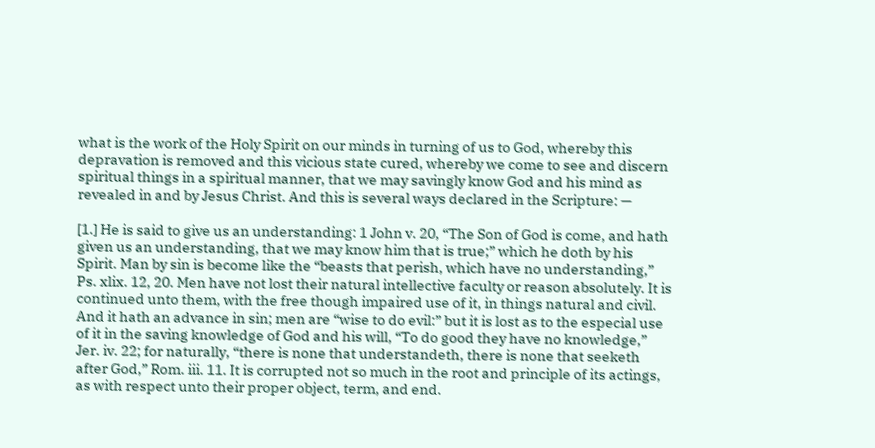what is the work of the Holy Spirit on our minds in turning of us to God, whereby this depravation is removed and this vicious state cured, whereby we come to see and discern spiritual things in a spiritual manner, that we may savingly know God and his mind as revealed in and by Jesus Christ. And this is several ways declared in the Scripture: —

[1.] He is said to give us an understanding: 1 John v. 20, “The Son of God is come, and hath given us an understanding, that we may know him that is true;” which he doth by his Spirit. Man by sin is become like the “beasts that perish, which have no understanding,” Ps. xlix. 12, 20. Men have not lost their natural intellective faculty or reason absolutely. It is continued unto them, with the free though impaired use of it, in things natural and civil. And it hath an advance in sin; men are “wise to do evil:” but it is lost as to the especial use of it in the saving knowledge of God and his will, “To do good they have no knowledge,” Jer. iv. 22; for naturally, “there is none that understandeth, there is none that seeketh after God,” Rom. iii. 11. It is corrupted not so much in the root and principle of its actings, as with respect unto their proper object, term, and end.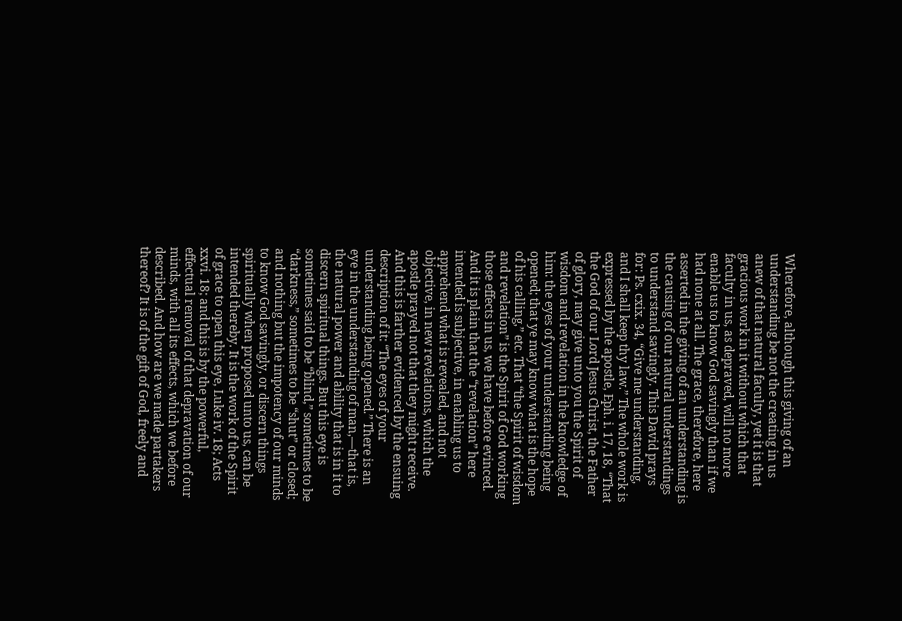Wherefore, although this giving of an understanding be not the creating in us anew of that natural faculty, yet it is that gracious work in it without which that faculty in us, as depraved, will no more enable us to know God savingly than if we had none at all. The grace, therefore, here asserted in the giving of an understanding is the causing of our natural understandings to understand savingly. This David prays for: Ps. cxix. 34, “Give me understanding, and I shall keep thy law.” The whole work is expressed by the apostle, Eph. i. 17, 18, “That the God of our Lord Jesus Christ, the Father of glory, may give unto you the Spirit of wisdom and revelation in the knowledge of him: the eyes of your understanding being opened; that ye may know what is the hope of his calling,” etc. That “the Spirit of wisdom and revelation” is the Spirit of God working those effects in us, we have before evinced. And it is plain that the “revelation” here intended is subjective, in enabling us to apprehend what is revealed, and not objective, in new revelations, which the apostle prayed not that they might receive. And this is farther evidenced by the ensuing description of it: “The eyes of your understanding being opened.” There is an eye in the understanding of man,—that is, the natural power and ability that is in it to discern spiritual things. But this eye is sometimes said to be “blind,” sometimes to be “darkness,” sometimes to be “shut” or closed; and nothing but the impotency of our minds to know God savingly, or discern things spiritually when proposed unto us, can be intended thereby. It is the work of the Spirit of grace to open this eye, Luke iv. 18; Acts xxvi. 18; and this is by the powerful, effectual removal of that depravation of our minds, with all its effects, which we before described. And how are we made partakers thereof? It is of the gift of God, freely and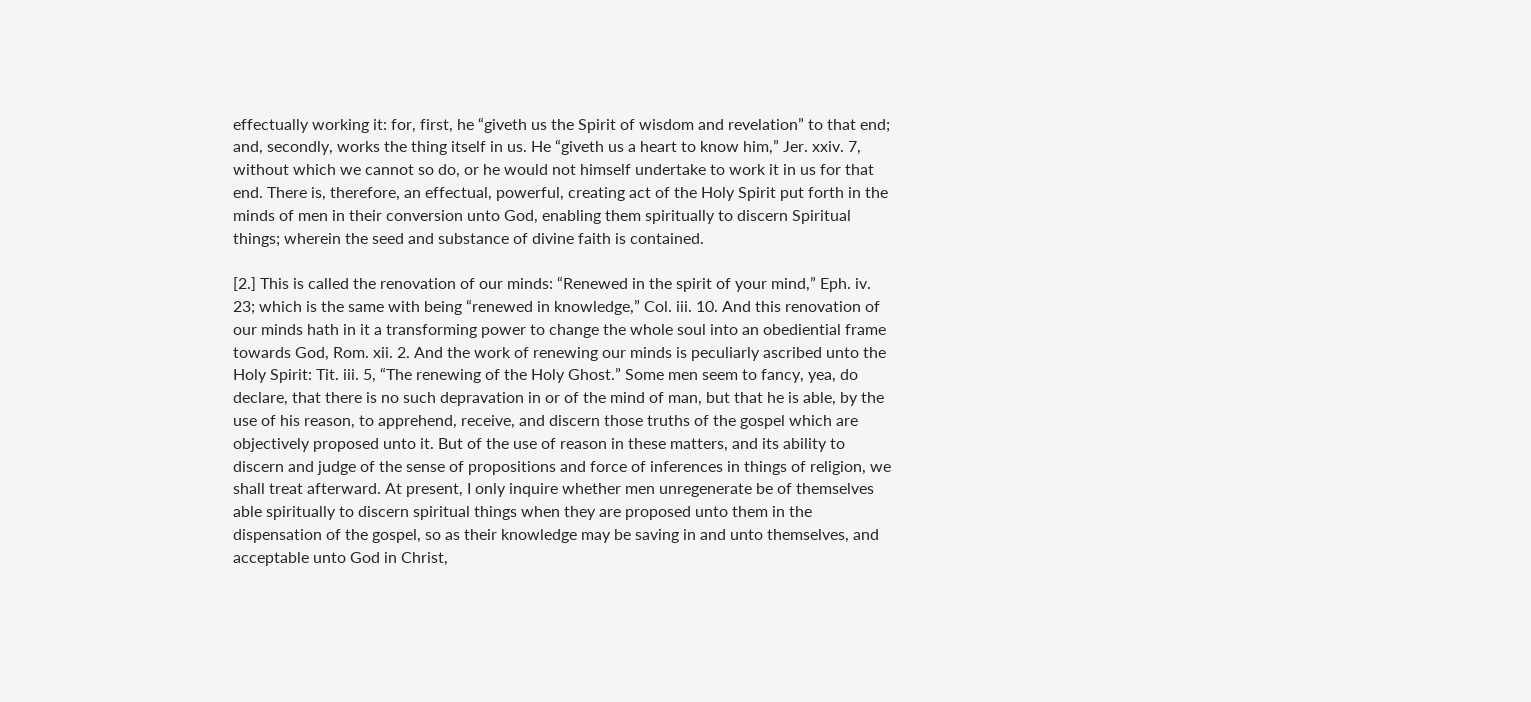effectually working it: for, first, he “giveth us the Spirit of wisdom and revelation” to that end; and, secondly, works the thing itself in us. He “giveth us a heart to know him,” Jer. xxiv. 7, without which we cannot so do, or he would not himself undertake to work it in us for that end. There is, therefore, an effectual, powerful, creating act of the Holy Spirit put forth in the minds of men in their conversion unto God, enabling them spiritually to discern Spiritual things; wherein the seed and substance of divine faith is contained.

[2.] This is called the renovation of our minds: “Renewed in the spirit of your mind,” Eph. iv. 23; which is the same with being “renewed in knowledge,” Col. iii. 10. And this renovation of our minds hath in it a transforming power to change the whole soul into an obediential frame towards God, Rom. xii. 2. And the work of renewing our minds is peculiarly ascribed unto the Holy Spirit: Tit. iii. 5, “The renewing of the Holy Ghost.” Some men seem to fancy, yea, do declare, that there is no such depravation in or of the mind of man, but that he is able, by the use of his reason, to apprehend, receive, and discern those truths of the gospel which are objectively proposed unto it. But of the use of reason in these matters, and its ability to discern and judge of the sense of propositions and force of inferences in things of religion, we shall treat afterward. At present, I only inquire whether men unregenerate be of themselves able spiritually to discern spiritual things when they are proposed unto them in the dispensation of the gospel, so as their knowledge may be saving in and unto themselves, and acceptable unto God in Christ,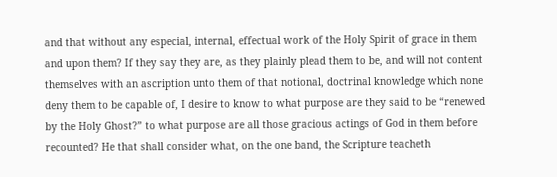and that without any especial, internal, effectual work of the Holy Spirit of grace in them and upon them? If they say they are, as they plainly plead them to be, and will not content themselves with an ascription unto them of that notional, doctrinal knowledge which none deny them to be capable of, I desire to know to what purpose are they said to be “renewed by the Holy Ghost?” to what purpose are all those gracious actings of God in them before recounted? He that shall consider what, on the one band, the Scripture teacheth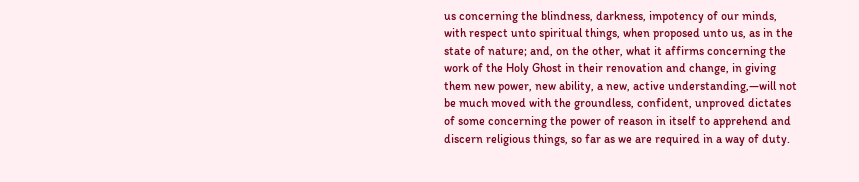us concerning the blindness, darkness, impotency of our minds, with respect unto spiritual things, when proposed unto us, as in the state of nature; and, on the other, what it affirms concerning the work of the Holy Ghost in their renovation and change, in giving them new power, new ability, a new, active understanding,—will not be much moved with the groundless, confident, unproved dictates of some concerning the power of reason in itself to apprehend and discern religious things, so far as we are required in a way of duty.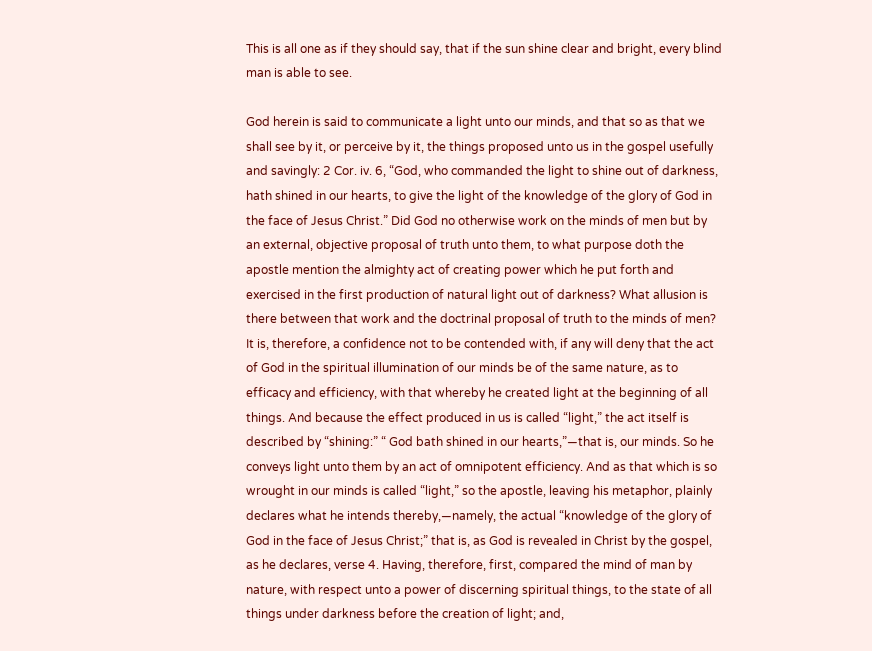This is all one as if they should say, that if the sun shine clear and bright, every blind man is able to see.

God herein is said to communicate a light unto our minds, and that so as that we shall see by it, or perceive by it, the things proposed unto us in the gospel usefully and savingly: 2 Cor. iv. 6, “God, who commanded the light to shine out of darkness, hath shined in our hearts, to give the light of the knowledge of the glory of God in the face of Jesus Christ.” Did God no otherwise work on the minds of men but by an external, objective proposal of truth unto them, to what purpose doth the apostle mention the almighty act of creating power which he put forth and exercised in the first production of natural light out of darkness? What allusion is there between that work and the doctrinal proposal of truth to the minds of men? It is, therefore, a confidence not to be contended with, if any will deny that the act of God in the spiritual illumination of our minds be of the same nature, as to efficacy and efficiency, with that whereby he created light at the beginning of all things. And because the effect produced in us is called “light,” the act itself is described by “shining:” “ God bath shined in our hearts,”—that is, our minds. So he conveys light unto them by an act of omnipotent efficiency. And as that which is so wrought in our minds is called “light,” so the apostle, leaving his metaphor, plainly declares what he intends thereby,—namely, the actual “knowledge of the glory of God in the face of Jesus Christ;” that is, as God is revealed in Christ by the gospel, as he declares, verse 4. Having, therefore, first, compared the mind of man by nature, with respect unto a power of discerning spiritual things, to the state of all things under darkness before the creation of light; and,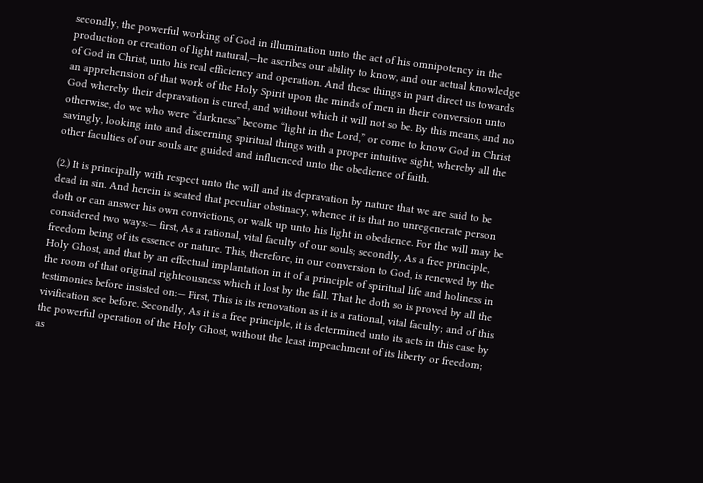secondly, the powerful working of God in illumination unto the act of his omnipotency in the production or creation of light natural,—he ascribes our ability to know, and our actual knowledge of God in Christ, unto his real efficiency and operation. And these things in part direct us towards an apprehension of that work of the Holy Spirit upon the minds of men in their conversion unto God whereby their depravation is cured, and without which it will not so be. By this means, and no otherwise, do we who were “darkness” become “light in the Lord,” or come to know God in Christ savingly, looking into and discerning spiritual things with a proper intuitive sight, whereby all the other faculties of our souls are guided and influenced unto the obedience of faith.

(2.) It is principally with respect unto the will and its depravation by nature that we are said to be dead in sin. And herein is seated that peculiar obstinacy, whence it is that no unregenerate person doth or can answer his own convictions, or walk up unto his light in obedience. For the will may be considered two ways:— first, As a rational, vital faculty of our souls; secondly, As a free principle, freedom being of its essence or nature. This, therefore, in our conversion to God, is renewed by the Holy Ghost, and that by an effectual implantation in it of a principle of spiritual life and holiness in the room of that original righteousness which it lost by the fall. That he doth so is proved by all the testimonies before insisted on:— First, This is its renovation as it is a rational, vital faculty; and of this vivification see before. Secondly, As it is a free principle, it is determined unto its acts in this case by the powerful operation of the Holy Ghost, without the least impeachment of its liberty or freedom; as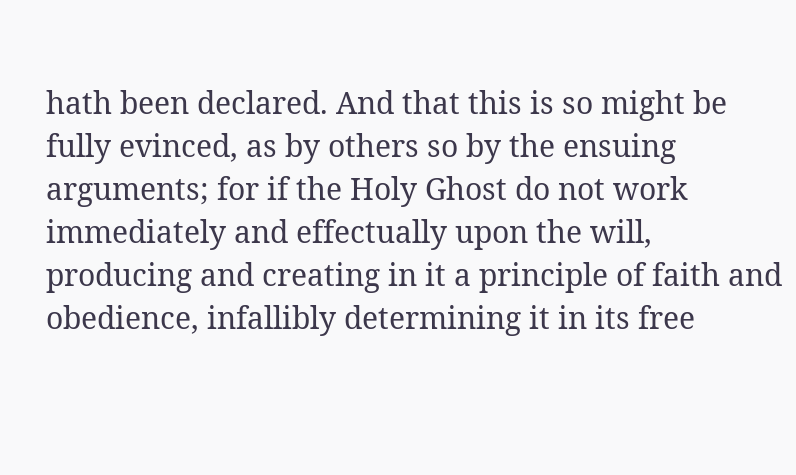hath been declared. And that this is so might be fully evinced, as by others so by the ensuing arguments; for if the Holy Ghost do not work immediately and effectually upon the will, producing and creating in it a principle of faith and obedience, infallibly determining it in its free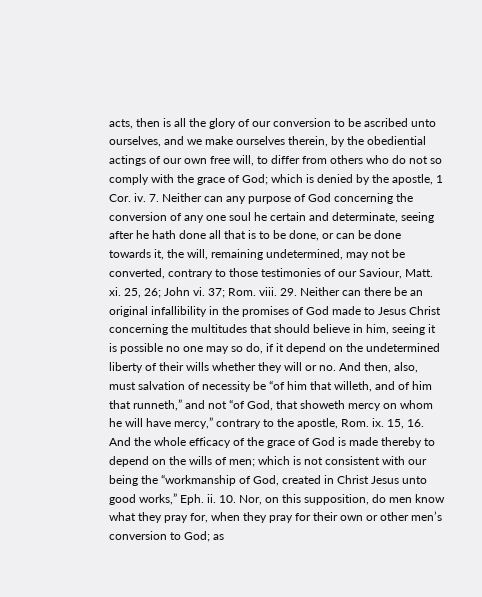acts, then is all the glory of our conversion to be ascribed unto ourselves, and we make ourselves therein, by the obediential actings of our own free will, to differ from others who do not so comply with the grace of God; which is denied by the apostle, 1 Cor. iv. 7. Neither can any purpose of God concerning the conversion of any one soul he certain and determinate, seeing after he hath done all that is to be done, or can be done towards it, the will, remaining undetermined, may not be converted, contrary to those testimonies of our Saviour, Matt. xi. 25, 26; John vi. 37; Rom. viii. 29. Neither can there be an original infallibility in the promises of God made to Jesus Christ concerning the multitudes that should believe in him, seeing it is possible no one may so do, if it depend on the undetermined liberty of their wills whether they will or no. And then, also, must salvation of necessity be “of him that willeth, and of him that runneth,” and not “of God, that showeth mercy on whom he will have mercy,” contrary to the apostle, Rom. ix. 15, 16. And the whole efficacy of the grace of God is made thereby to depend on the wills of men; which is not consistent with our being the “workmanship of God, created in Christ Jesus unto good works,” Eph. ii. 10. Nor, on this supposition, do men know what they pray for, when they pray for their own or other men’s conversion to God; as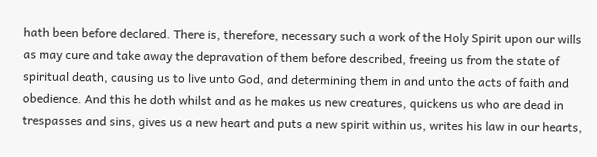hath been before declared. There is, therefore, necessary such a work of the Holy Spirit upon our wills as may cure and take away the depravation of them before described, freeing us from the state of spiritual death, causing us to live unto God, and determining them in and unto the acts of faith and obedience. And this he doth whilst and as he makes us new creatures, quickens us who are dead in trespasses and sins, gives us a new heart and puts a new spirit within us, writes his law in our hearts,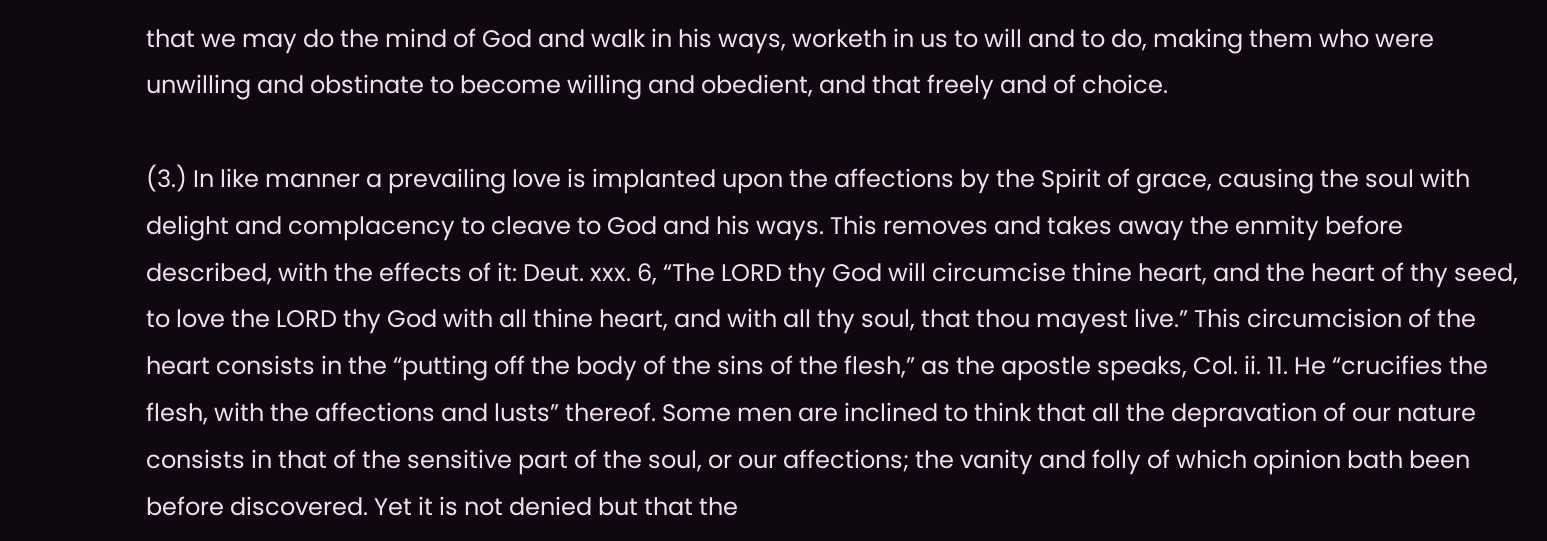that we may do the mind of God and walk in his ways, worketh in us to will and to do, making them who were unwilling and obstinate to become willing and obedient, and that freely and of choice.

(3.) In like manner a prevailing love is implanted upon the affections by the Spirit of grace, causing the soul with delight and complacency to cleave to God and his ways. This removes and takes away the enmity before described, with the effects of it: Deut. xxx. 6, “The LORD thy God will circumcise thine heart, and the heart of thy seed, to love the LORD thy God with all thine heart, and with all thy soul, that thou mayest live.” This circumcision of the heart consists in the “putting off the body of the sins of the flesh,” as the apostle speaks, Col. ii. 11. He “crucifies the flesh, with the affections and lusts” thereof. Some men are inclined to think that all the depravation of our nature consists in that of the sensitive part of the soul, or our affections; the vanity and folly of which opinion bath been before discovered. Yet it is not denied but that the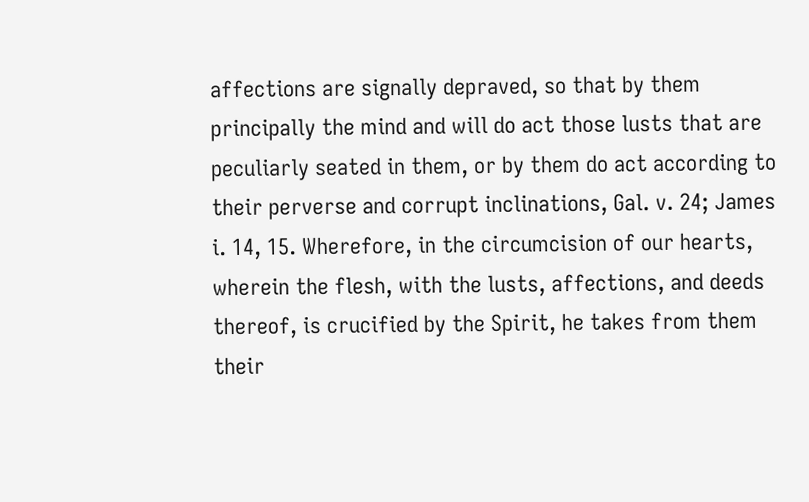affections are signally depraved, so that by them principally the mind and will do act those lusts that are peculiarly seated in them, or by them do act according to their perverse and corrupt inclinations, Gal. v. 24; James i. 14, 15. Wherefore, in the circumcision of our hearts, wherein the flesh, with the lusts, affections, and deeds thereof, is crucified by the Spirit, he takes from them their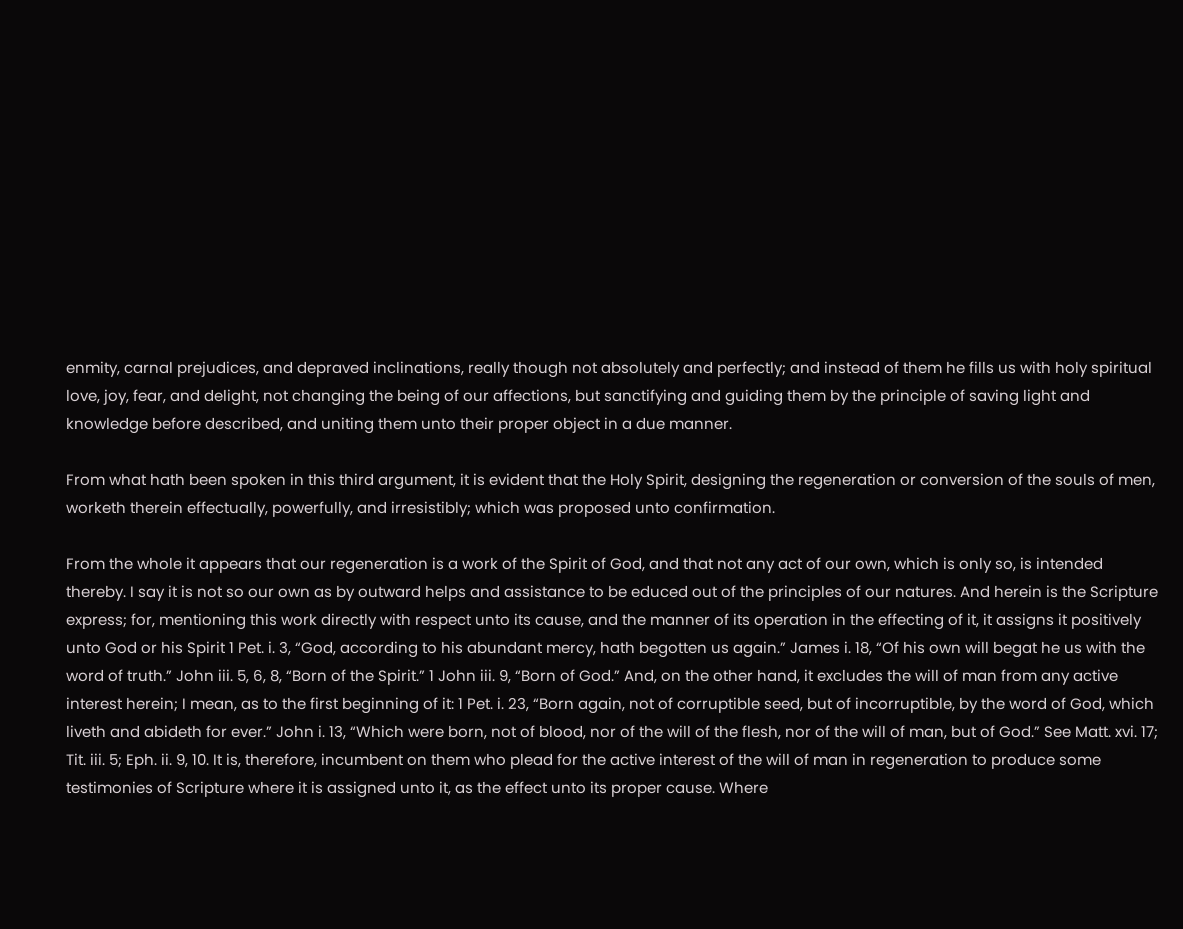enmity, carnal prejudices, and depraved inclinations, really though not absolutely and perfectly; and instead of them he fills us with holy spiritual love, joy, fear, and delight, not changing the being of our affections, but sanctifying and guiding them by the principle of saving light and knowledge before described, and uniting them unto their proper object in a due manner.

From what hath been spoken in this third argument, it is evident that the Holy Spirit, designing the regeneration or conversion of the souls of men, worketh therein effectually, powerfully, and irresistibly; which was proposed unto confirmation.

From the whole it appears that our regeneration is a work of the Spirit of God, and that not any act of our own, which is only so, is intended thereby. I say it is not so our own as by outward helps and assistance to be educed out of the principles of our natures. And herein is the Scripture express; for, mentioning this work directly with respect unto its cause, and the manner of its operation in the effecting of it, it assigns it positively unto God or his Spirit 1 Pet. i. 3, “God, according to his abundant mercy, hath begotten us again.” James i. 18, “Of his own will begat he us with the word of truth.” John iii. 5, 6, 8, “Born of the Spirit.” 1 John iii. 9, “Born of God.” And, on the other hand, it excludes the will of man from any active interest herein; I mean, as to the first beginning of it: 1 Pet. i. 23, “Born again, not of corruptible seed, but of incorruptible, by the word of God, which liveth and abideth for ever.” John i. 13, “Which were born, not of blood, nor of the will of the flesh, nor of the will of man, but of God.” See Matt. xvi. 17; Tit. iii. 5; Eph. ii. 9, 10. It is, therefore, incumbent on them who plead for the active interest of the will of man in regeneration to produce some testimonies of Scripture where it is assigned unto it, as the effect unto its proper cause. Where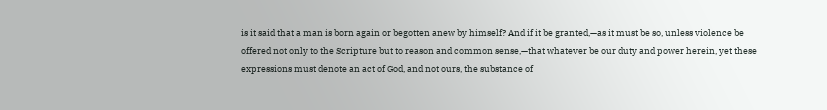is it said that a man is born again or begotten anew by himself? And if it be granted,—as it must be so, unless violence be offered not only to the Scripture but to reason and common sense,—that whatever be our duty and power herein, yet these expressions must denote an act of God, and not ours, the substance of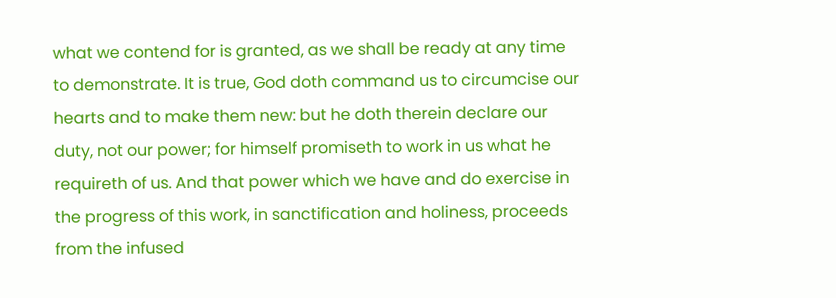what we contend for is granted, as we shall be ready at any time to demonstrate. It is true, God doth command us to circumcise our hearts and to make them new: but he doth therein declare our duty, not our power; for himself promiseth to work in us what he requireth of us. And that power which we have and do exercise in the progress of this work, in sanctification and holiness, proceeds from the infused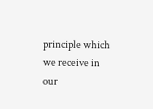principle which we receive in our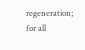regeneration; for all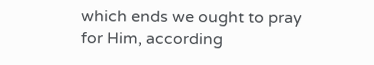which ends we ought to pray for Him, according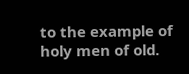to the example of holy men of old.